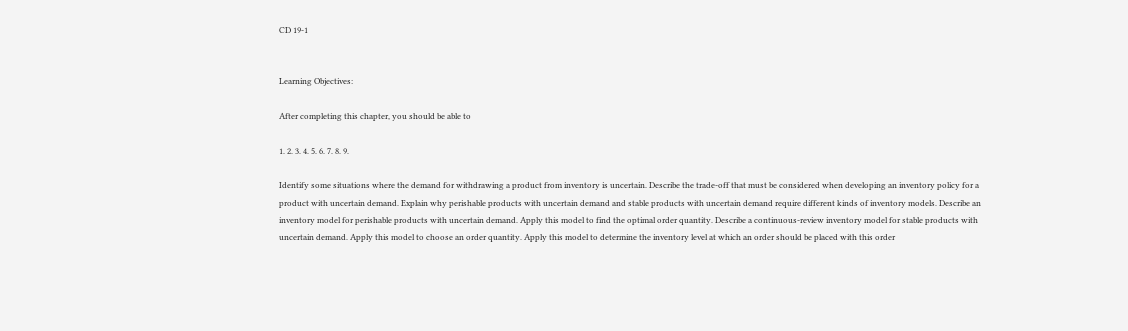CD 19-1


Learning Objectives:

After completing this chapter, you should be able to

1. 2. 3. 4. 5. 6. 7. 8. 9.

Identify some situations where the demand for withdrawing a product from inventory is uncertain. Describe the trade-off that must be considered when developing an inventory policy for a product with uncertain demand. Explain why perishable products with uncertain demand and stable products with uncertain demand require different kinds of inventory models. Describe an inventory model for perishable products with uncertain demand. Apply this model to find the optimal order quantity. Describe a continuous-review inventory model for stable products with uncertain demand. Apply this model to choose an order quantity. Apply this model to determine the inventory level at which an order should be placed with this order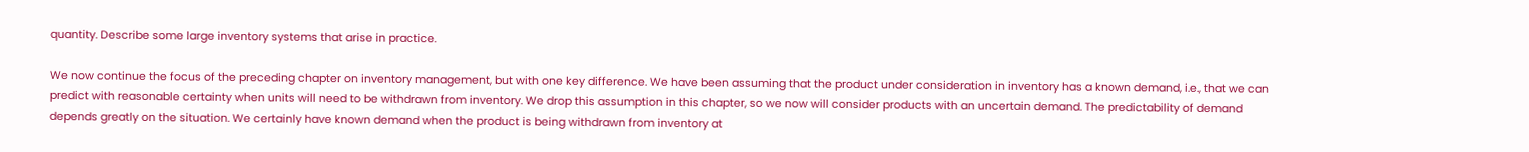quantity. Describe some large inventory systems that arise in practice.

We now continue the focus of the preceding chapter on inventory management, but with one key difference. We have been assuming that the product under consideration in inventory has a known demand, i.e., that we can predict with reasonable certainty when units will need to be withdrawn from inventory. We drop this assumption in this chapter, so we now will consider products with an uncertain demand. The predictability of demand depends greatly on the situation. We certainly have known demand when the product is being withdrawn from inventory at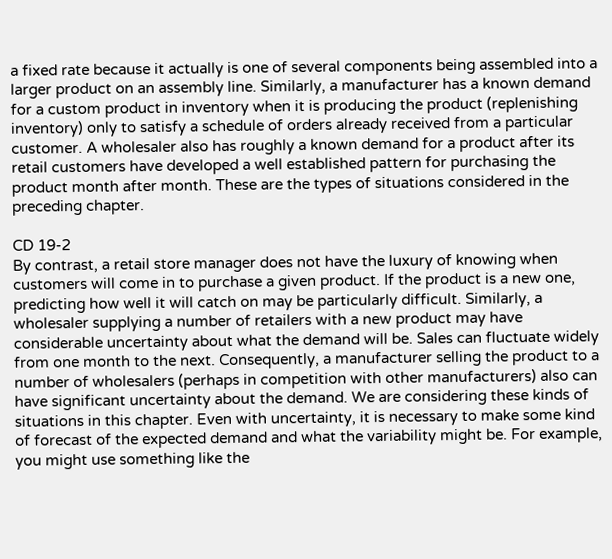a fixed rate because it actually is one of several components being assembled into a larger product on an assembly line. Similarly, a manufacturer has a known demand for a custom product in inventory when it is producing the product (replenishing inventory) only to satisfy a schedule of orders already received from a particular customer. A wholesaler also has roughly a known demand for a product after its retail customers have developed a well established pattern for purchasing the product month after month. These are the types of situations considered in the preceding chapter.

CD 19-2
By contrast, a retail store manager does not have the luxury of knowing when customers will come in to purchase a given product. If the product is a new one, predicting how well it will catch on may be particularly difficult. Similarly, a wholesaler supplying a number of retailers with a new product may have considerable uncertainty about what the demand will be. Sales can fluctuate widely from one month to the next. Consequently, a manufacturer selling the product to a number of wholesalers (perhaps in competition with other manufacturers) also can have significant uncertainty about the demand. We are considering these kinds of situations in this chapter. Even with uncertainty, it is necessary to make some kind of forecast of the expected demand and what the variability might be. For example, you might use something like the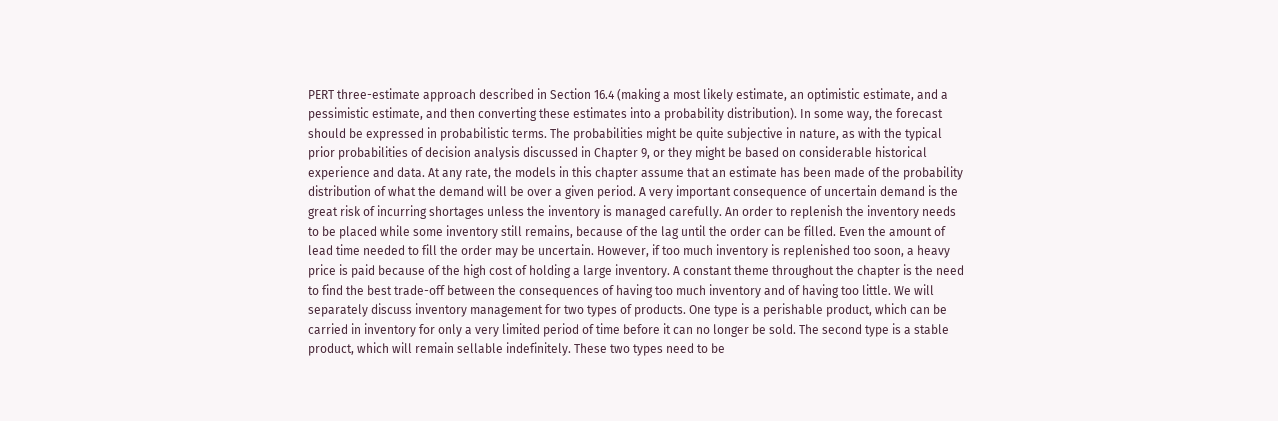PERT three-estimate approach described in Section 16.4 (making a most likely estimate, an optimistic estimate, and a pessimistic estimate, and then converting these estimates into a probability distribution). In some way, the forecast should be expressed in probabilistic terms. The probabilities might be quite subjective in nature, as with the typical prior probabilities of decision analysis discussed in Chapter 9, or they might be based on considerable historical experience and data. At any rate, the models in this chapter assume that an estimate has been made of the probability distribution of what the demand will be over a given period. A very important consequence of uncertain demand is the great risk of incurring shortages unless the inventory is managed carefully. An order to replenish the inventory needs to be placed while some inventory still remains, because of the lag until the order can be filled. Even the amount of lead time needed to fill the order may be uncertain. However, if too much inventory is replenished too soon, a heavy price is paid because of the high cost of holding a large inventory. A constant theme throughout the chapter is the need to find the best trade-off between the consequences of having too much inventory and of having too little. We will separately discuss inventory management for two types of products. One type is a perishable product, which can be carried in inventory for only a very limited period of time before it can no longer be sold. The second type is a stable product, which will remain sellable indefinitely. These two types need to be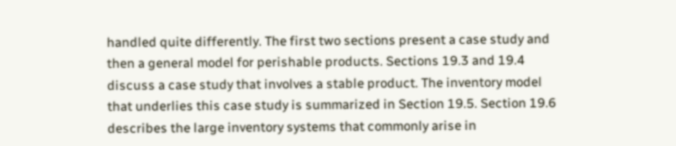handled quite differently. The first two sections present a case study and then a general model for perishable products. Sections 19.3 and 19.4 discuss a case study that involves a stable product. The inventory model that underlies this case study is summarized in Section 19.5. Section 19.6 describes the large inventory systems that commonly arise in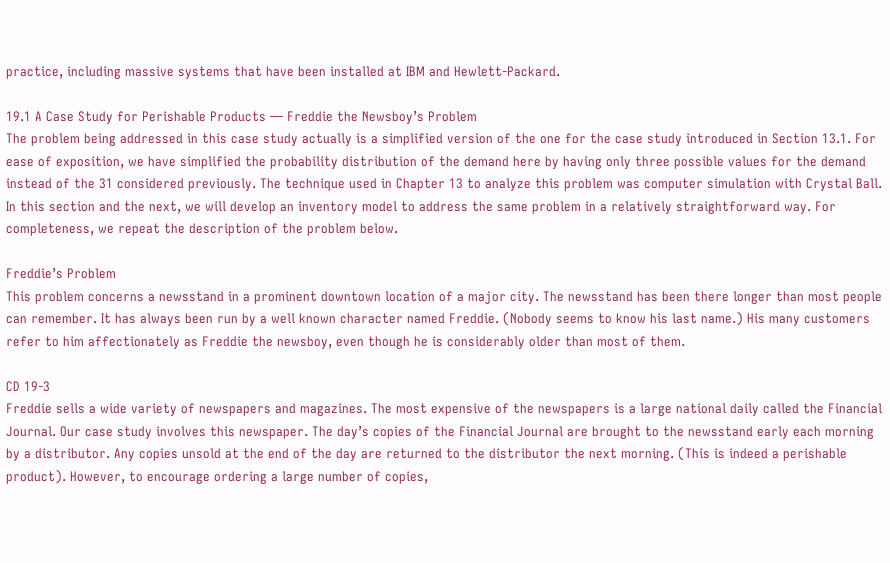practice, including massive systems that have been installed at IBM and Hewlett-Packard.

19.1 A Case Study for Perishable Products — Freddie the Newsboy’s Problem
The problem being addressed in this case study actually is a simplified version of the one for the case study introduced in Section 13.1. For ease of exposition, we have simplified the probability distribution of the demand here by having only three possible values for the demand instead of the 31 considered previously. The technique used in Chapter 13 to analyze this problem was computer simulation with Crystal Ball. In this section and the next, we will develop an inventory model to address the same problem in a relatively straightforward way. For completeness, we repeat the description of the problem below.

Freddie’s Problem
This problem concerns a newsstand in a prominent downtown location of a major city. The newsstand has been there longer than most people can remember. It has always been run by a well known character named Freddie. (Nobody seems to know his last name.) His many customers refer to him affectionately as Freddie the newsboy, even though he is considerably older than most of them.

CD 19-3
Freddie sells a wide variety of newspapers and magazines. The most expensive of the newspapers is a large national daily called the Financial Journal. Our case study involves this newspaper. The day’s copies of the Financial Journal are brought to the newsstand early each morning by a distributor. Any copies unsold at the end of the day are returned to the distributor the next morning. (This is indeed a perishable product). However, to encourage ordering a large number of copies,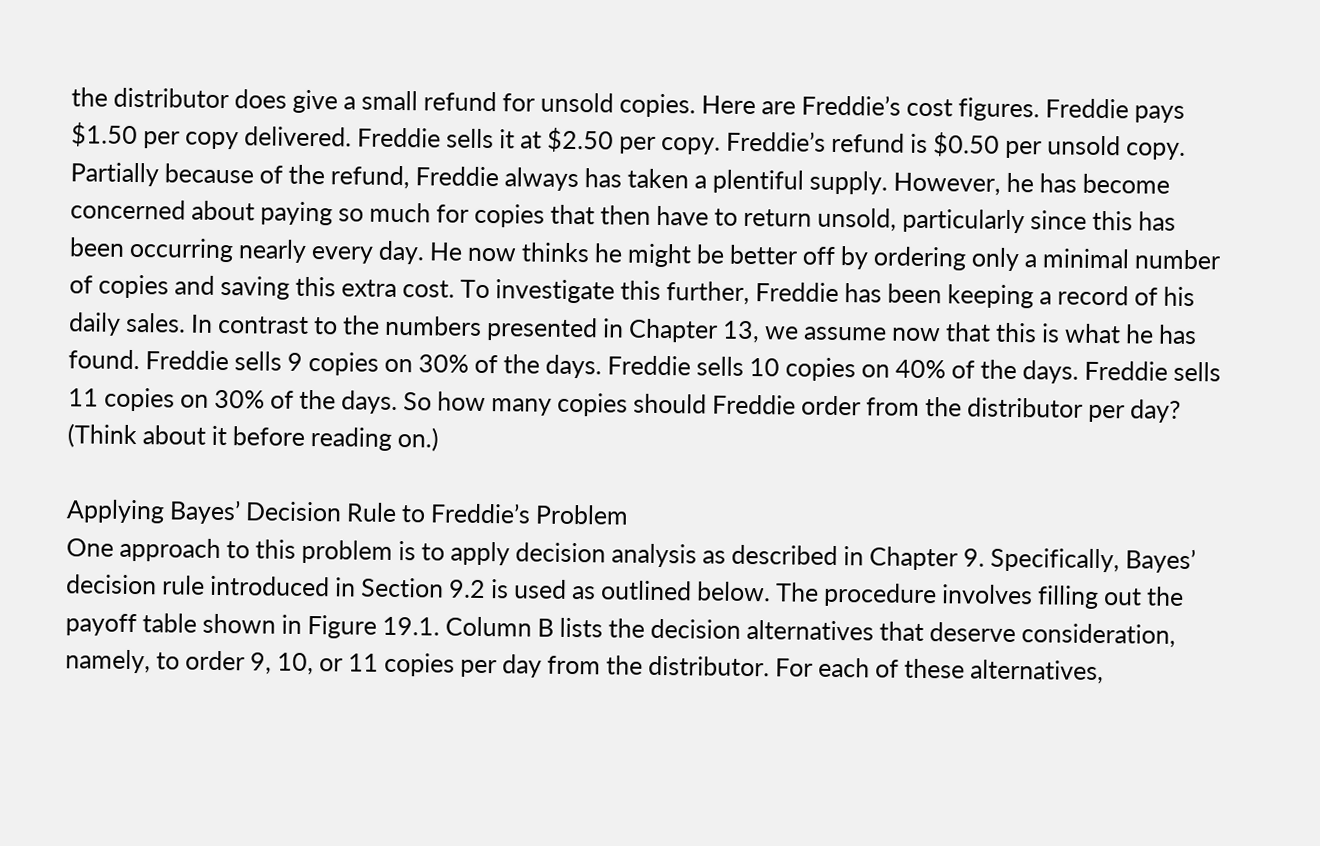the distributor does give a small refund for unsold copies. Here are Freddie’s cost figures. Freddie pays $1.50 per copy delivered. Freddie sells it at $2.50 per copy. Freddie’s refund is $0.50 per unsold copy. Partially because of the refund, Freddie always has taken a plentiful supply. However, he has become concerned about paying so much for copies that then have to return unsold, particularly since this has been occurring nearly every day. He now thinks he might be better off by ordering only a minimal number of copies and saving this extra cost. To investigate this further, Freddie has been keeping a record of his daily sales. In contrast to the numbers presented in Chapter 13, we assume now that this is what he has found. Freddie sells 9 copies on 30% of the days. Freddie sells 10 copies on 40% of the days. Freddie sells 11 copies on 30% of the days. So how many copies should Freddie order from the distributor per day? (Think about it before reading on.)

Applying Bayes’ Decision Rule to Freddie’s Problem
One approach to this problem is to apply decision analysis as described in Chapter 9. Specifically, Bayes’ decision rule introduced in Section 9.2 is used as outlined below. The procedure involves filling out the payoff table shown in Figure 19.1. Column B lists the decision alternatives that deserve consideration, namely, to order 9, 10, or 11 copies per day from the distributor. For each of these alternatives,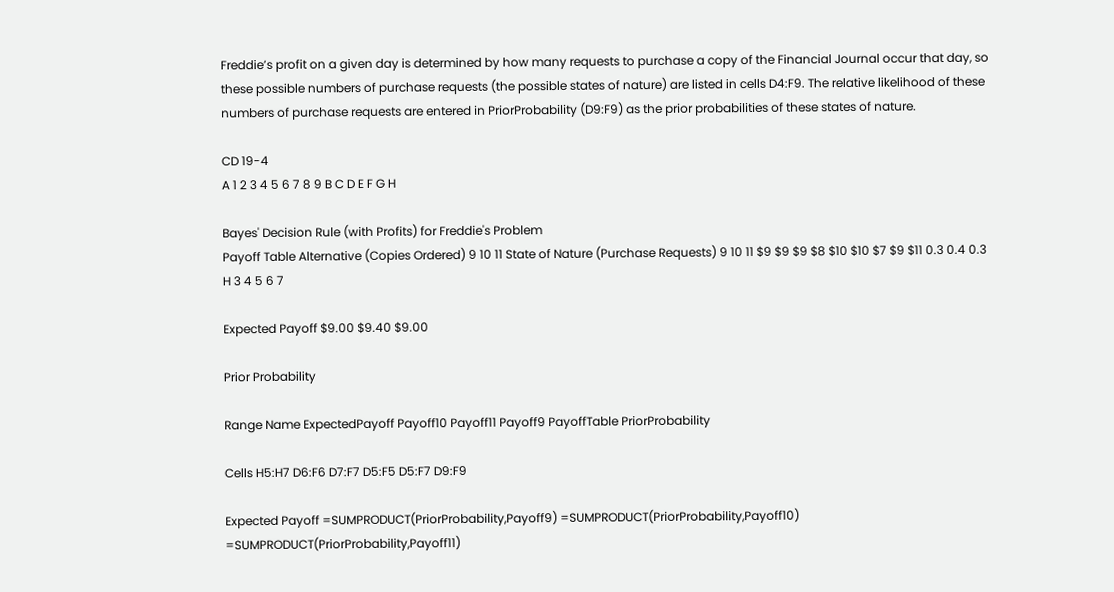Freddie’s profit on a given day is determined by how many requests to purchase a copy of the Financial Journal occur that day, so these possible numbers of purchase requests (the possible states of nature) are listed in cells D4:F9. The relative likelihood of these numbers of purchase requests are entered in PriorProbability (D9:F9) as the prior probabilities of these states of nature.

CD 19-4
A 1 2 3 4 5 6 7 8 9 B C D E F G H

Bayes' Decision Rule (with Profits) for Freddie's Problem
Payoff Table Alternative (Copies Ordered) 9 10 11 State of Nature (Purchase Requests) 9 10 11 $9 $9 $9 $8 $10 $10 $7 $9 $11 0.3 0.4 0.3
H 3 4 5 6 7

Expected Payoff $9.00 $9.40 $9.00

Prior Probability

Range Name ExpectedPayoff Payoff10 Payoff11 Payoff9 PayoffTable PriorProbability

Cells H5:H7 D6:F6 D7:F7 D5:F5 D5:F7 D9:F9

Expected Payoff =SUMPRODUCT(PriorProbability,Payoff9) =SUMPRODUCT(PriorProbability,Payoff10) =SUMPRODUCT(PriorProbability,Payoff11)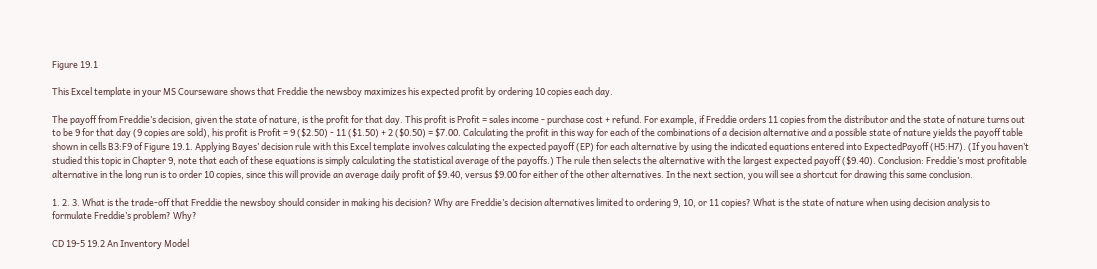Figure 19.1

This Excel template in your MS Courseware shows that Freddie the newsboy maximizes his expected profit by ordering 10 copies each day.

The payoff from Freddie’s decision, given the state of nature, is the profit for that day. This profit is Profit = sales income - purchase cost + refund. For example, if Freddie orders 11 copies from the distributor and the state of nature turns out to be 9 for that day (9 copies are sold), his profit is Profit = 9 ($2.50) - 11 ($1.50) + 2 ($0.50) = $7.00. Calculating the profit in this way for each of the combinations of a decision alternative and a possible state of nature yields the payoff table shown in cells B3:F9 of Figure 19.1. Applying Bayes’ decision rule with this Excel template involves calculating the expected payoff (EP) for each alternative by using the indicated equations entered into ExpectedPayoff (H5:H7). (If you haven’t studied this topic in Chapter 9, note that each of these equations is simply calculating the statistical average of the payoffs.) The rule then selects the alternative with the largest expected payoff ($9.40). Conclusion: Freddie’s most profitable alternative in the long run is to order 10 copies, since this will provide an average daily profit of $9.40, versus $9.00 for either of the other alternatives. In the next section, you will see a shortcut for drawing this same conclusion.

1. 2. 3. What is the trade-off that Freddie the newsboy should consider in making his decision? Why are Freddie’s decision alternatives limited to ordering 9, 10, or 11 copies? What is the state of nature when using decision analysis to formulate Freddie’s problem? Why?

CD 19-5 19.2 An Inventory Model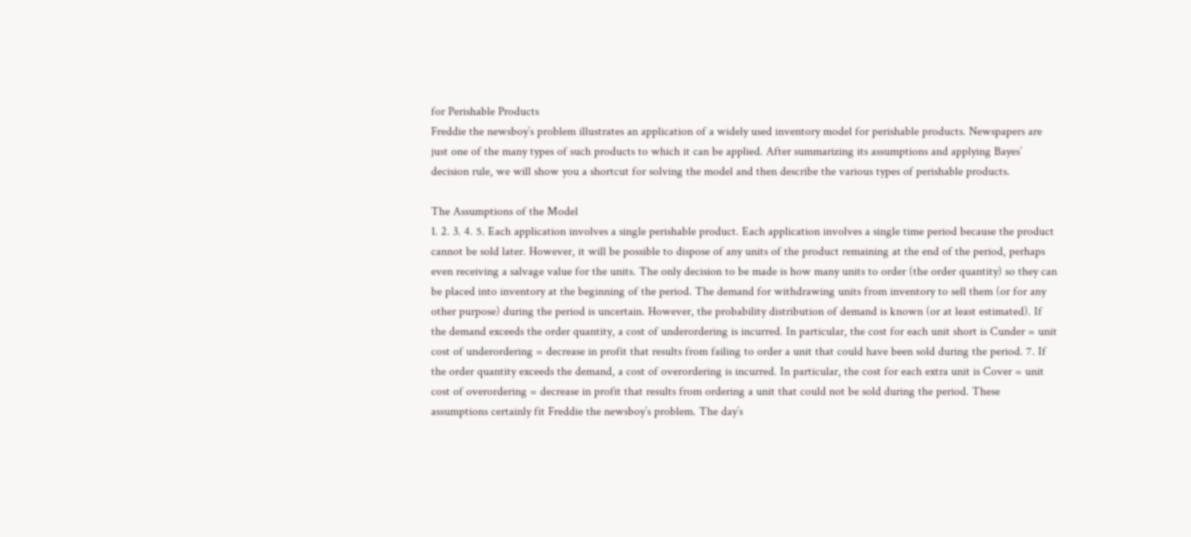for Perishable Products
Freddie the newsboy’s problem illustrates an application of a widely used inventory model for perishable products. Newspapers are just one of the many types of such products to which it can be applied. After summarizing its assumptions and applying Bayes’ decision rule, we will show you a shortcut for solving the model and then describe the various types of perishable products.

The Assumptions of the Model
1. 2. 3. 4. 5. Each application involves a single perishable product. Each application involves a single time period because the product cannot be sold later. However, it will be possible to dispose of any units of the product remaining at the end of the period, perhaps even receiving a salvage value for the units. The only decision to be made is how many units to order (the order quantity) so they can be placed into inventory at the beginning of the period. The demand for withdrawing units from inventory to sell them (or for any other purpose) during the period is uncertain. However, the probability distribution of demand is known (or at least estimated). If the demand exceeds the order quantity, a cost of underordering is incurred. In particular, the cost for each unit short is Cunder = unit cost of underordering = decrease in profit that results from failing to order a unit that could have been sold during the period. 7. If the order quantity exceeds the demand, a cost of overordering is incurred. In particular, the cost for each extra unit is Cover = unit cost of overordering = decrease in profit that results from ordering a unit that could not be sold during the period. These assumptions certainly fit Freddie the newsboy’s problem. The day’s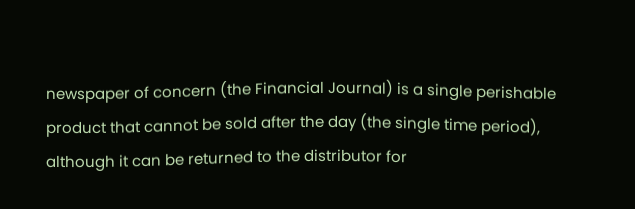newspaper of concern (the Financial Journal) is a single perishable product that cannot be sold after the day (the single time period), although it can be returned to the distributor for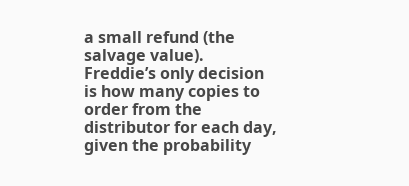a small refund (the salvage value). Freddie’s only decision is how many copies to order from the distributor for each day, given the probability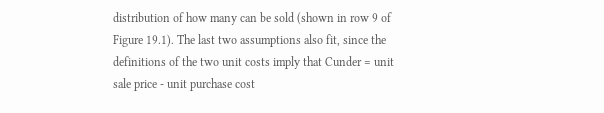distribution of how many can be sold (shown in row 9 of Figure 19.1). The last two assumptions also fit, since the definitions of the two unit costs imply that Cunder = unit sale price - unit purchase cost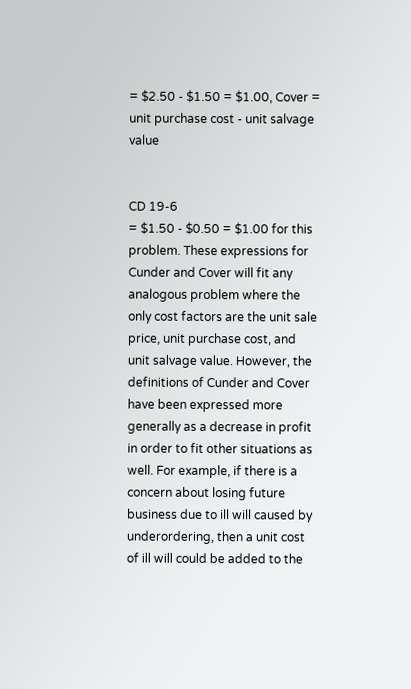= $2.50 - $1.50 = $1.00, Cover = unit purchase cost - unit salvage value


CD 19-6
= $1.50 - $0.50 = $1.00 for this problem. These expressions for Cunder and Cover will fit any analogous problem where the only cost factors are the unit sale price, unit purchase cost, and unit salvage value. However, the definitions of Cunder and Cover have been expressed more generally as a decrease in profit in order to fit other situations as well. For example, if there is a concern about losing future business due to ill will caused by underordering, then a unit cost of ill will could be added to the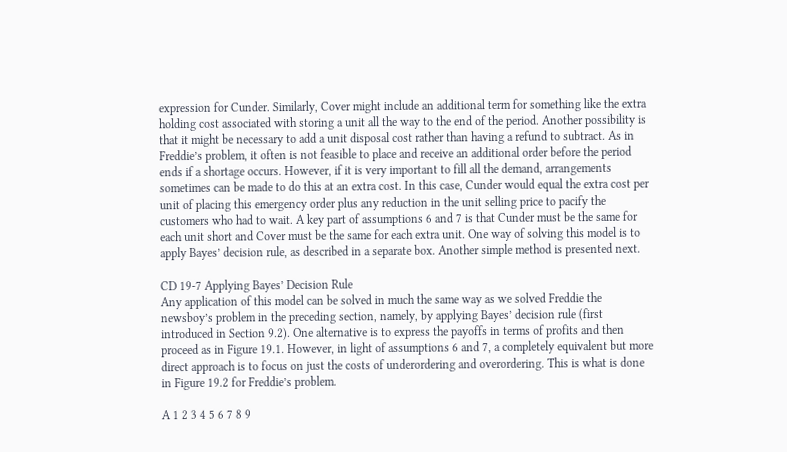expression for Cunder. Similarly, Cover might include an additional term for something like the extra holding cost associated with storing a unit all the way to the end of the period. Another possibility is that it might be necessary to add a unit disposal cost rather than having a refund to subtract. As in Freddie’s problem, it often is not feasible to place and receive an additional order before the period ends if a shortage occurs. However, if it is very important to fill all the demand, arrangements sometimes can be made to do this at an extra cost. In this case, Cunder would equal the extra cost per unit of placing this emergency order plus any reduction in the unit selling price to pacify the customers who had to wait. A key part of assumptions 6 and 7 is that Cunder must be the same for each unit short and Cover must be the same for each extra unit. One way of solving this model is to apply Bayes’ decision rule, as described in a separate box. Another simple method is presented next.

CD 19-7 Applying Bayes’ Decision Rule
Any application of this model can be solved in much the same way as we solved Freddie the newsboy’s problem in the preceding section, namely, by applying Bayes’ decision rule (first introduced in Section 9.2). One alternative is to express the payoffs in terms of profits and then proceed as in Figure 19.1. However, in light of assumptions 6 and 7, a completely equivalent but more direct approach is to focus on just the costs of underordering and overordering. This is what is done in Figure 19.2 for Freddie’s problem.

A 1 2 3 4 5 6 7 8 9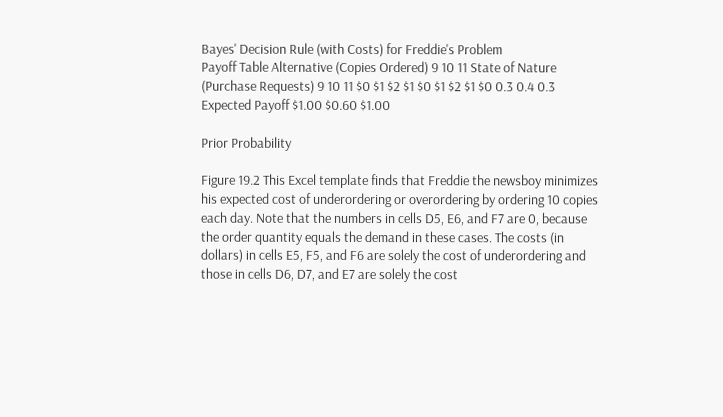Bayes' Decision Rule (with Costs) for Freddie's Problem
Payoff Table Alternative (Copies Ordered) 9 10 11 State of Nature (Purchase Requests) 9 10 11 $0 $1 $2 $1 $0 $1 $2 $1 $0 0.3 0.4 0.3 Expected Payoff $1.00 $0.60 $1.00

Prior Probability

Figure 19.2 This Excel template finds that Freddie the newsboy minimizes his expected cost of underordering or overordering by ordering 10 copies each day. Note that the numbers in cells D5, E6, and F7 are 0, because the order quantity equals the demand in these cases. The costs (in dollars) in cells E5, F5, and F6 are solely the cost of underordering and those in cells D6, D7, and E7 are solely the cost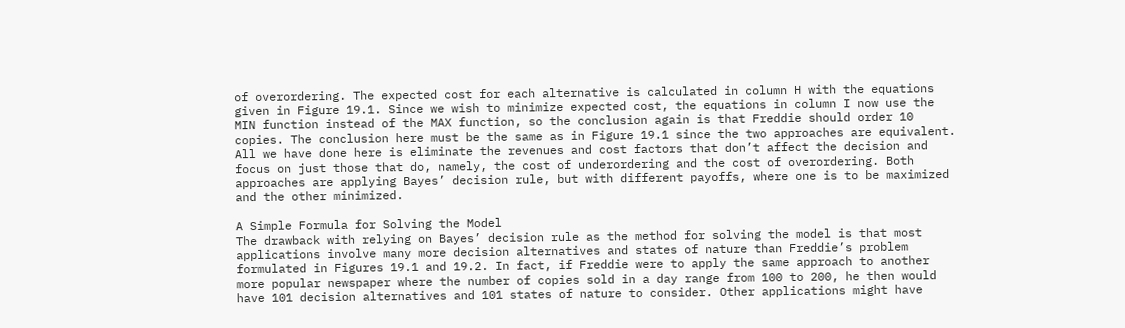of overordering. The expected cost for each alternative is calculated in column H with the equations given in Figure 19.1. Since we wish to minimize expected cost, the equations in column I now use the MIN function instead of the MAX function, so the conclusion again is that Freddie should order 10 copies. The conclusion here must be the same as in Figure 19.1 since the two approaches are equivalent. All we have done here is eliminate the revenues and cost factors that don’t affect the decision and focus on just those that do, namely, the cost of underordering and the cost of overordering. Both approaches are applying Bayes’ decision rule, but with different payoffs, where one is to be maximized and the other minimized.

A Simple Formula for Solving the Model
The drawback with relying on Bayes’ decision rule as the method for solving the model is that most applications involve many more decision alternatives and states of nature than Freddie’s problem formulated in Figures 19.1 and 19.2. In fact, if Freddie were to apply the same approach to another more popular newspaper where the number of copies sold in a day range from 100 to 200, he then would have 101 decision alternatives and 101 states of nature to consider. Other applications might have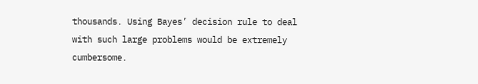thousands. Using Bayes’ decision rule to deal with such large problems would be extremely cumbersome.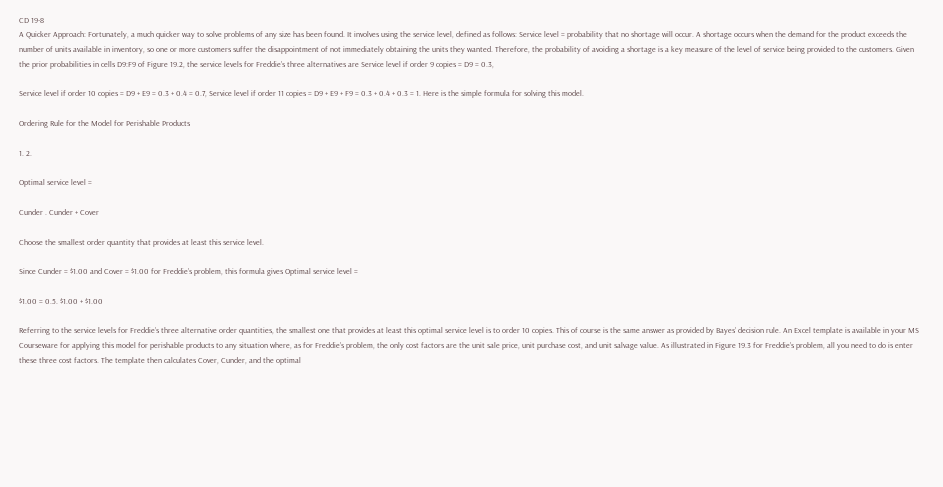CD 19-8
A Quicker Approach: Fortunately, a much quicker way to solve problems of any size has been found. It involves using the service level, defined as follows: Service level = probability that no shortage will occur. A shortage occurs when the demand for the product exceeds the number of units available in inventory, so one or more customers suffer the disappointment of not immediately obtaining the units they wanted. Therefore, the probability of avoiding a shortage is a key measure of the level of service being provided to the customers. Given the prior probabilities in cells D9:F9 of Figure 19.2, the service levels for Freddie’s three alternatives are Service level if order 9 copies = D9 = 0.3,

Service level if order 10 copies = D9 + E9 = 0.3 + 0.4 = 0.7, Service level if order 11 copies = D9 + E9 + F9 = 0.3 + 0.4 + 0.3 = 1. Here is the simple formula for solving this model.

Ordering Rule for the Model for Perishable Products

1. 2.

Optimal service level =

Cunder . Cunder + Cover

Choose the smallest order quantity that provides at least this service level.

Since Cunder = $1.00 and Cover = $1.00 for Freddie’s problem, this formula gives Optimal service level =

$1.00 = 0.5. $1.00 + $1.00

Referring to the service levels for Freddie’s three alternative order quantities, the smallest one that provides at least this optimal service level is to order 10 copies. This of course is the same answer as provided by Bayes’ decision rule. An Excel template is available in your MS Courseware for applying this model for perishable products to any situation where, as for Freddie’s problem, the only cost factors are the unit sale price, unit purchase cost, and unit salvage value. As illustrated in Figure 19.3 for Freddie’s problem, all you need to do is enter these three cost factors. The template then calculates Cover, Cunder, and the optimal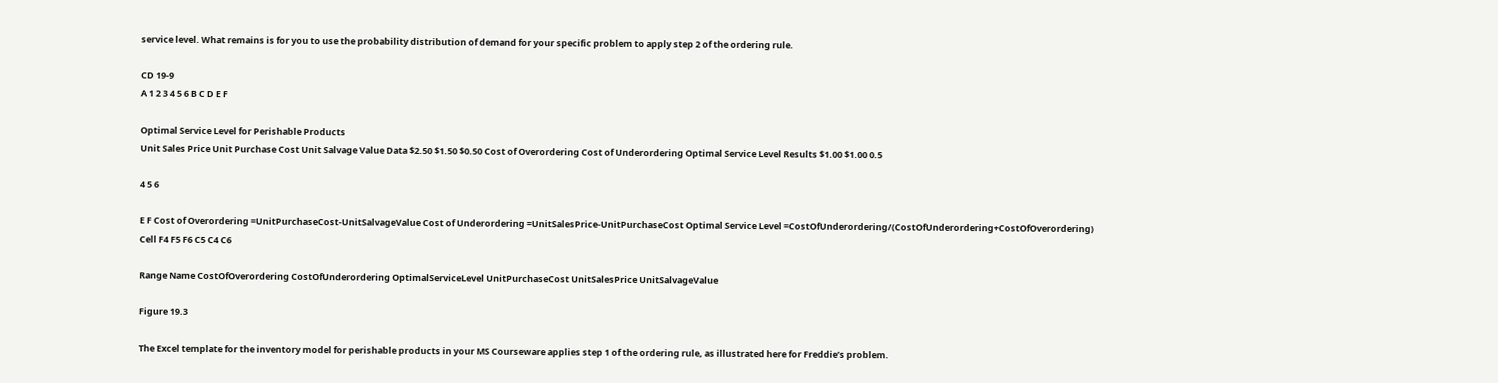service level. What remains is for you to use the probability distribution of demand for your specific problem to apply step 2 of the ordering rule.

CD 19-9
A 1 2 3 4 5 6 B C D E F

Optimal Service Level for Perishable Products
Unit Sales Price Unit Purchase Cost Unit Salvage Value Data $2.50 $1.50 $0.50 Cost of Overordering Cost of Underordering Optimal Service Level Results $1.00 $1.00 0.5

4 5 6

E F Cost of Overordering =UnitPurchaseCost-UnitSalvageValue Cost of Underordering =UnitSalesPrice-UnitPurchaseCost Optimal Service Level =CostOfUnderordering/(CostOfUnderordering+CostOfOverordering)
Cell F4 F5 F6 C5 C4 C6

Range Name CostOfOverordering CostOfUnderordering OptimalServiceLevel UnitPurchaseCost UnitSalesPrice UnitSalvageValue

Figure 19.3

The Excel template for the inventory model for perishable products in your MS Courseware applies step 1 of the ordering rule, as illustrated here for Freddie’s problem.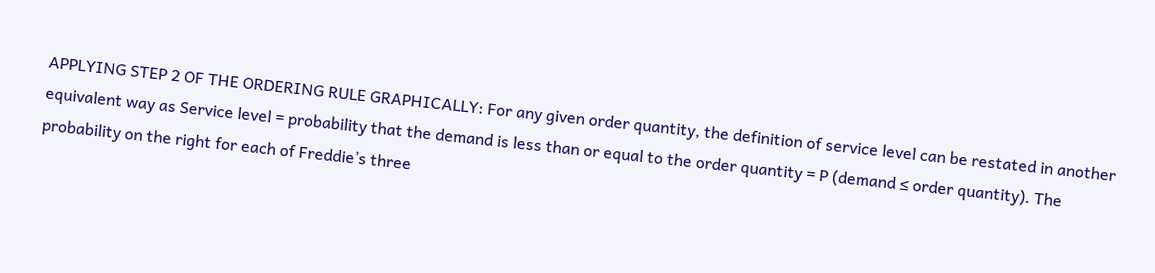APPLYING STEP 2 OF THE ORDERING RULE GRAPHICALLY: For any given order quantity, the definition of service level can be restated in another equivalent way as Service level = probability that the demand is less than or equal to the order quantity = P (demand ≤ order quantity). The probability on the right for each of Freddie’s three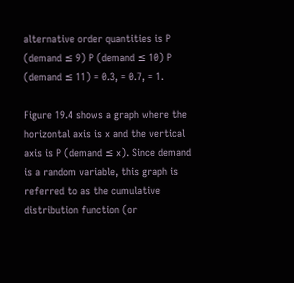alternative order quantities is P (demand ≤ 9) P (demand ≤ 10) P (demand ≤ 11) = 0.3, = 0.7, = 1.

Figure 19.4 shows a graph where the horizontal axis is x and the vertical axis is P (demand ≤ x). Since demand is a random variable, this graph is referred to as the cumulative distribution function (or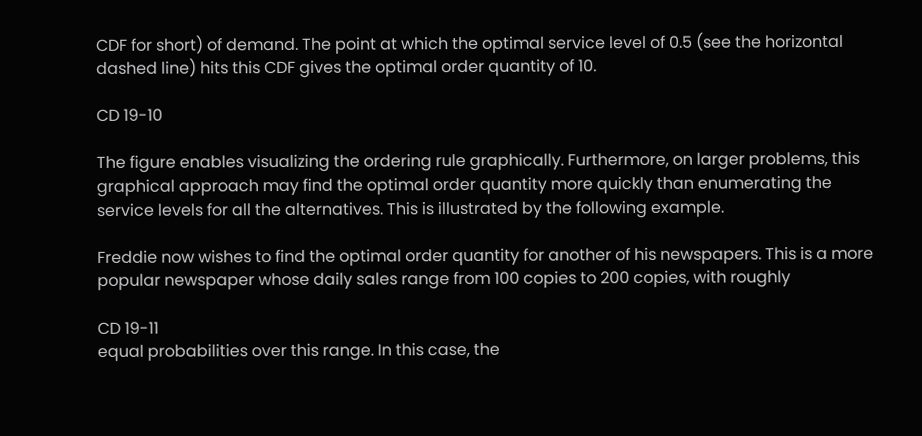CDF for short) of demand. The point at which the optimal service level of 0.5 (see the horizontal dashed line) hits this CDF gives the optimal order quantity of 10.

CD 19-10

The figure enables visualizing the ordering rule graphically. Furthermore, on larger problems, this graphical approach may find the optimal order quantity more quickly than enumerating the service levels for all the alternatives. This is illustrated by the following example.

Freddie now wishes to find the optimal order quantity for another of his newspapers. This is a more popular newspaper whose daily sales range from 100 copies to 200 copies, with roughly

CD 19-11
equal probabilities over this range. In this case, the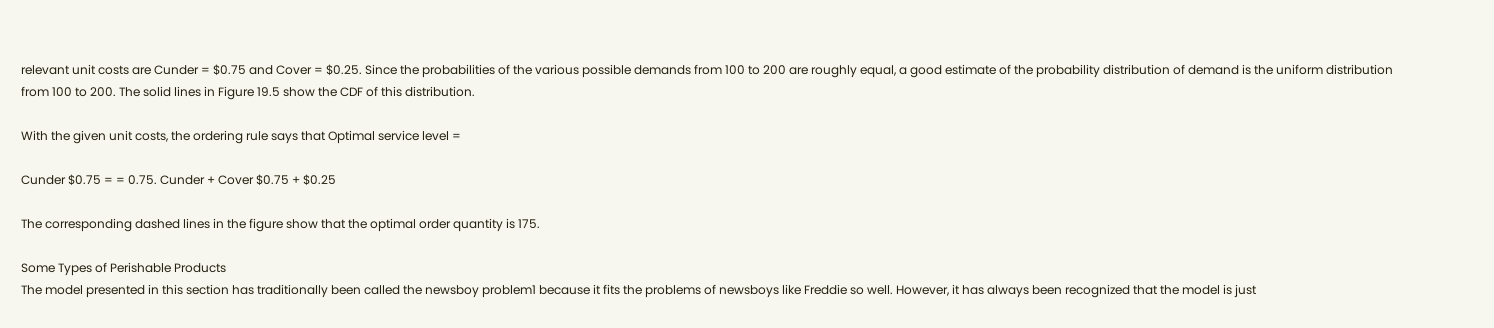relevant unit costs are Cunder = $0.75 and Cover = $0.25. Since the probabilities of the various possible demands from 100 to 200 are roughly equal, a good estimate of the probability distribution of demand is the uniform distribution from 100 to 200. The solid lines in Figure 19.5 show the CDF of this distribution.

With the given unit costs, the ordering rule says that Optimal service level =

Cunder $0.75 = = 0.75. Cunder + Cover $0.75 + $0.25

The corresponding dashed lines in the figure show that the optimal order quantity is 175.

Some Types of Perishable Products
The model presented in this section has traditionally been called the newsboy problem1 because it fits the problems of newsboys like Freddie so well. However, it has always been recognized that the model is just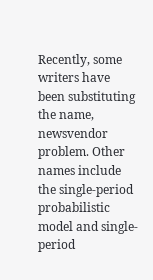Recently, some writers have been substituting the name, newsvendor problem. Other names include the single-period probabilistic model and single-period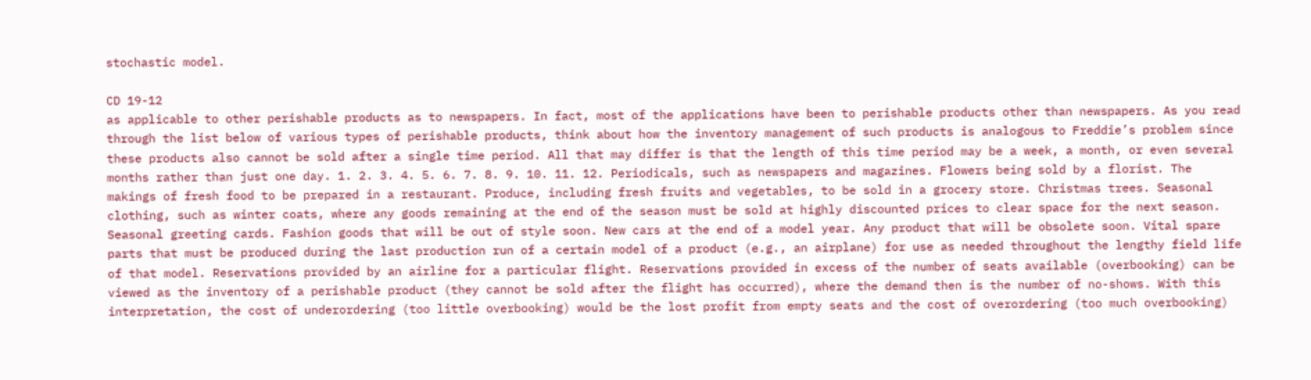stochastic model.

CD 19-12
as applicable to other perishable products as to newspapers. In fact, most of the applications have been to perishable products other than newspapers. As you read through the list below of various types of perishable products, think about how the inventory management of such products is analogous to Freddie’s problem since these products also cannot be sold after a single time period. All that may differ is that the length of this time period may be a week, a month, or even several months rather than just one day. 1. 2. 3. 4. 5. 6. 7. 8. 9. 10. 11. 12. Periodicals, such as newspapers and magazines. Flowers being sold by a florist. The makings of fresh food to be prepared in a restaurant. Produce, including fresh fruits and vegetables, to be sold in a grocery store. Christmas trees. Seasonal clothing, such as winter coats, where any goods remaining at the end of the season must be sold at highly discounted prices to clear space for the next season. Seasonal greeting cards. Fashion goods that will be out of style soon. New cars at the end of a model year. Any product that will be obsolete soon. Vital spare parts that must be produced during the last production run of a certain model of a product (e.g., an airplane) for use as needed throughout the lengthy field life of that model. Reservations provided by an airline for a particular flight. Reservations provided in excess of the number of seats available (overbooking) can be viewed as the inventory of a perishable product (they cannot be sold after the flight has occurred), where the demand then is the number of no-shows. With this interpretation, the cost of underordering (too little overbooking) would be the lost profit from empty seats and the cost of overordering (too much overbooking)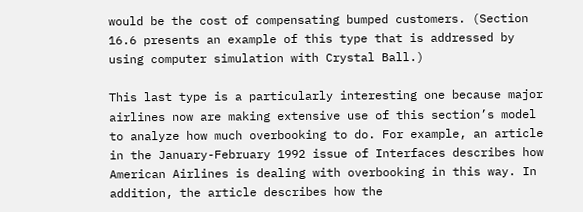would be the cost of compensating bumped customers. (Section 16.6 presents an example of this type that is addressed by using computer simulation with Crystal Ball.)

This last type is a particularly interesting one because major airlines now are making extensive use of this section’s model to analyze how much overbooking to do. For example, an article in the January-February 1992 issue of Interfaces describes how American Airlines is dealing with overbooking in this way. In addition, the article describes how the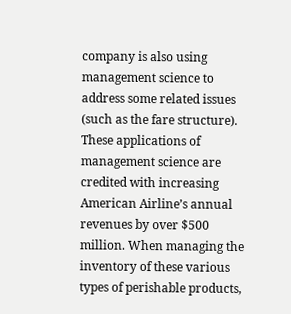company is also using management science to address some related issues (such as the fare structure). These applications of management science are credited with increasing American Airline’s annual revenues by over $500 million. When managing the inventory of these various types of perishable products,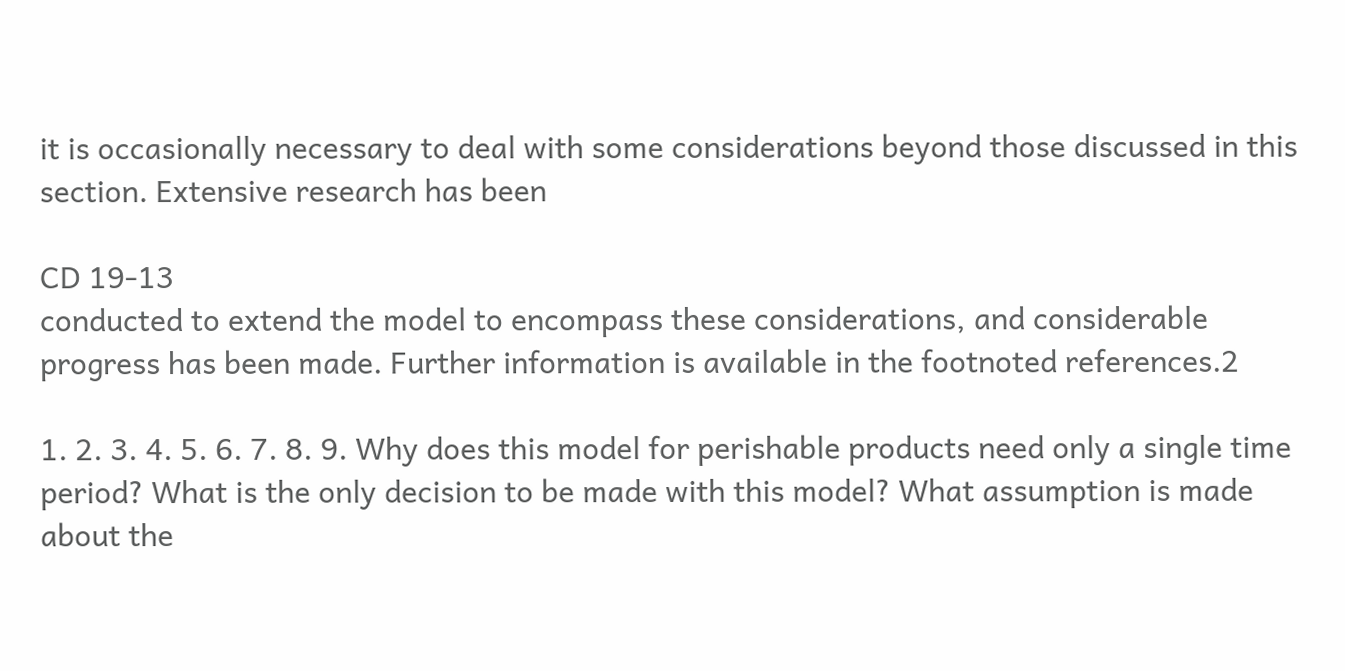it is occasionally necessary to deal with some considerations beyond those discussed in this section. Extensive research has been

CD 19-13
conducted to extend the model to encompass these considerations, and considerable progress has been made. Further information is available in the footnoted references.2

1. 2. 3. 4. 5. 6. 7. 8. 9. Why does this model for perishable products need only a single time period? What is the only decision to be made with this model? What assumption is made about the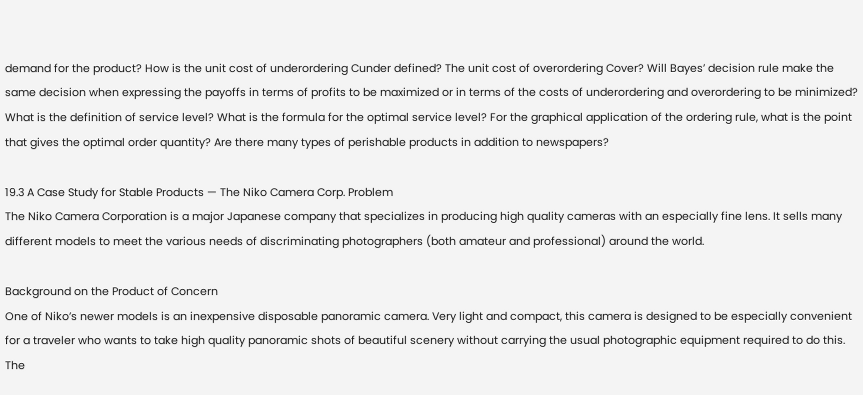demand for the product? How is the unit cost of underordering Cunder defined? The unit cost of overordering Cover? Will Bayes’ decision rule make the same decision when expressing the payoffs in terms of profits to be maximized or in terms of the costs of underordering and overordering to be minimized? What is the definition of service level? What is the formula for the optimal service level? For the graphical application of the ordering rule, what is the point that gives the optimal order quantity? Are there many types of perishable products in addition to newspapers?

19.3 A Case Study for Stable Products — The Niko Camera Corp. Problem
The Niko Camera Corporation is a major Japanese company that specializes in producing high quality cameras with an especially fine lens. It sells many different models to meet the various needs of discriminating photographers (both amateur and professional) around the world.

Background on the Product of Concern
One of Niko’s newer models is an inexpensive disposable panoramic camera. Very light and compact, this camera is designed to be especially convenient for a traveler who wants to take high quality panoramic shots of beautiful scenery without carrying the usual photographic equipment required to do this. The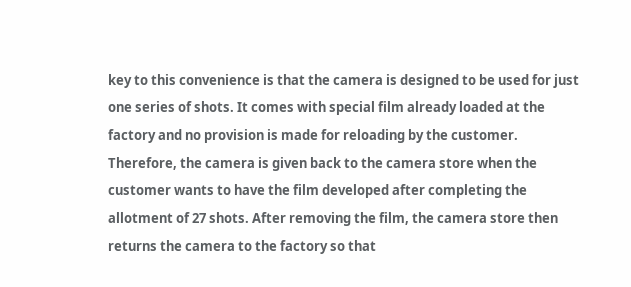key to this convenience is that the camera is designed to be used for just one series of shots. It comes with special film already loaded at the factory and no provision is made for reloading by the customer. Therefore, the camera is given back to the camera store when the customer wants to have the film developed after completing the allotment of 27 shots. After removing the film, the camera store then returns the camera to the factory so that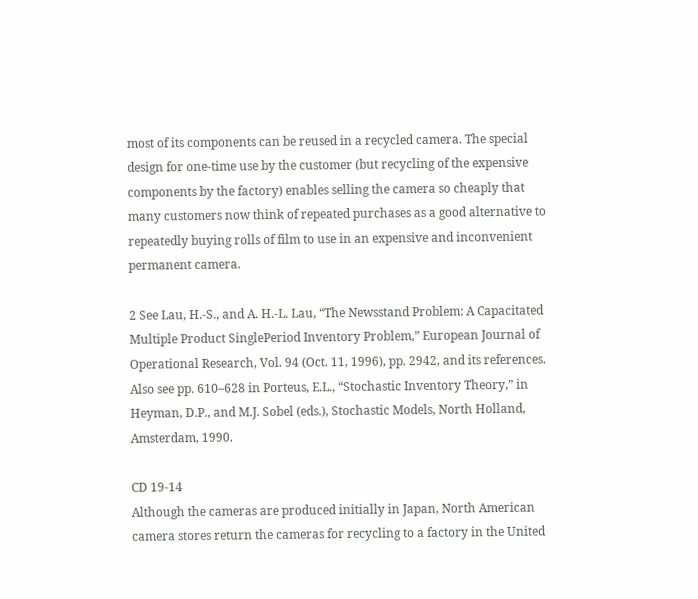most of its components can be reused in a recycled camera. The special design for one-time use by the customer (but recycling of the expensive components by the factory) enables selling the camera so cheaply that many customers now think of repeated purchases as a good alternative to repeatedly buying rolls of film to use in an expensive and inconvenient permanent camera.

2 See Lau, H.-S., and A. H.-L. Lau, “The Newsstand Problem: A Capacitated Multiple Product SinglePeriod Inventory Problem,” European Journal of Operational Research, Vol. 94 (Oct. 11, 1996), pp. 2942, and its references. Also see pp. 610–628 in Porteus, E.L., “Stochastic Inventory Theory,” in Heyman, D.P., and M.J. Sobel (eds.), Stochastic Models, North Holland, Amsterdam, 1990.

CD 19-14
Although the cameras are produced initially in Japan, North American camera stores return the cameras for recycling to a factory in the United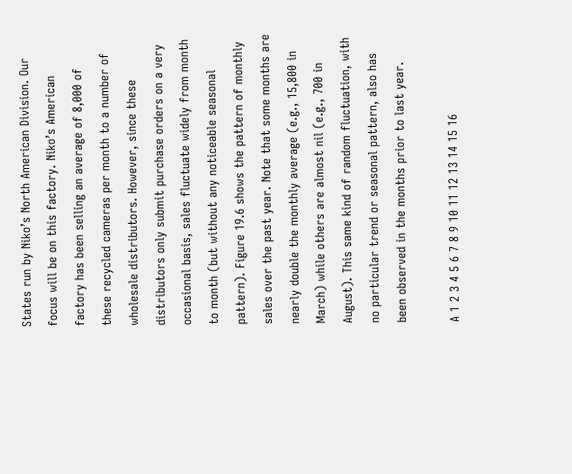States run by Niko’s North American Division. Our focus will be on this factory. Niko’s American factory has been selling an average of 8,000 of these recycled cameras per month to a number of wholesale distributors. However, since these distributors only submit purchase orders on a very occasional basis, sales fluctuate widely from month to month (but without any noticeable seasonal pattern). Figure 19.6 shows the pattern of monthly sales over the past year. Note that some months are nearly double the monthly average (e.g., 15,800 in March) while others are almost nil (e.g., 700 in August). This same kind of random fluctuation, with no particular trend or seasonal pattern, also has been observed in the months prior to last year.

A 1 2 3 4 5 6 7 8 9 10 11 12 13 14 15 16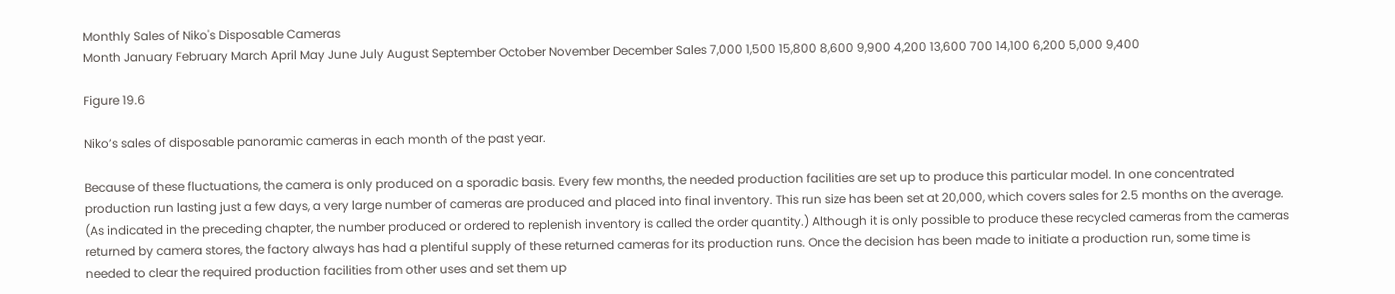Monthly Sales of Niko's Disposable Cameras
Month January February March April May June July August September October November December Sales 7,000 1,500 15,800 8,600 9,900 4,200 13,600 700 14,100 6,200 5,000 9,400

Figure 19.6

Niko’s sales of disposable panoramic cameras in each month of the past year.

Because of these fluctuations, the camera is only produced on a sporadic basis. Every few months, the needed production facilities are set up to produce this particular model. In one concentrated production run lasting just a few days, a very large number of cameras are produced and placed into final inventory. This run size has been set at 20,000, which covers sales for 2.5 months on the average. (As indicated in the preceding chapter, the number produced or ordered to replenish inventory is called the order quantity.) Although it is only possible to produce these recycled cameras from the cameras returned by camera stores, the factory always has had a plentiful supply of these returned cameras for its production runs. Once the decision has been made to initiate a production run, some time is needed to clear the required production facilities from other uses and set them up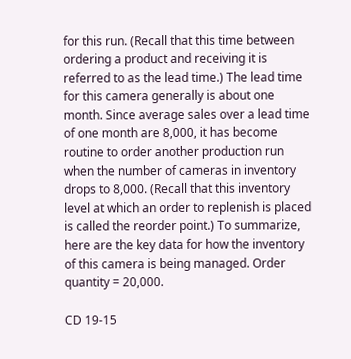for this run. (Recall that this time between ordering a product and receiving it is referred to as the lead time.) The lead time for this camera generally is about one month. Since average sales over a lead time of one month are 8,000, it has become routine to order another production run when the number of cameras in inventory drops to 8,000. (Recall that this inventory level at which an order to replenish is placed is called the reorder point.) To summarize, here are the key data for how the inventory of this camera is being managed. Order quantity = 20,000.

CD 19-15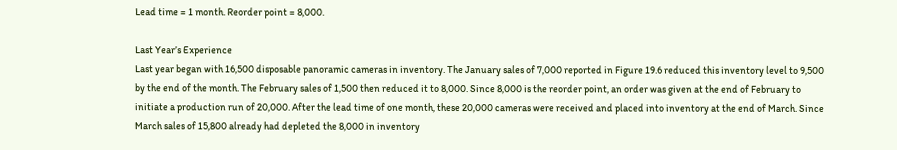Lead time = 1 month. Reorder point = 8,000.

Last Year’s Experience
Last year began with 16,500 disposable panoramic cameras in inventory. The January sales of 7,000 reported in Figure 19.6 reduced this inventory level to 9,500 by the end of the month. The February sales of 1,500 then reduced it to 8,000. Since 8,000 is the reorder point, an order was given at the end of February to initiate a production run of 20,000. After the lead time of one month, these 20,000 cameras were received and placed into inventory at the end of March. Since March sales of 15,800 already had depleted the 8,000 in inventory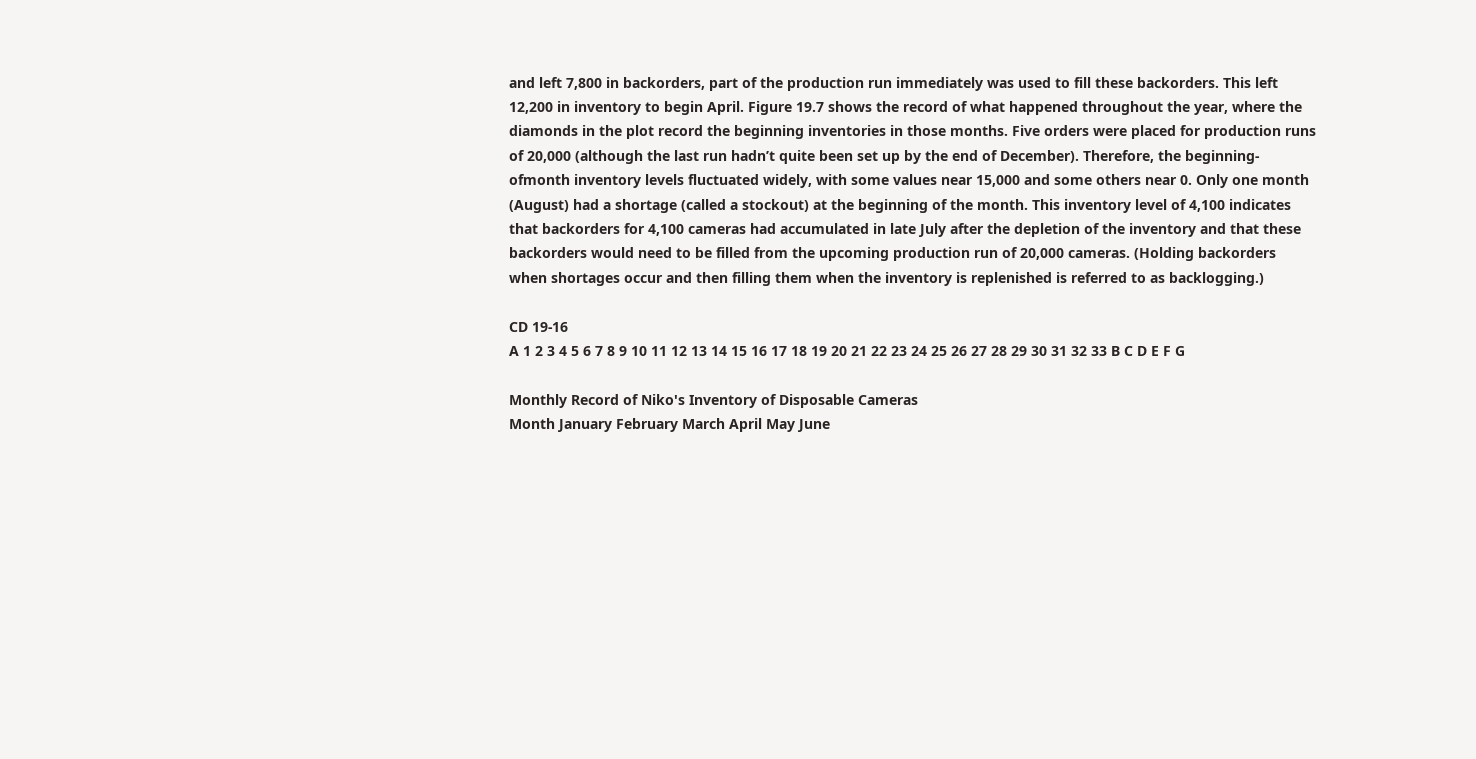and left 7,800 in backorders, part of the production run immediately was used to fill these backorders. This left 12,200 in inventory to begin April. Figure 19.7 shows the record of what happened throughout the year, where the diamonds in the plot record the beginning inventories in those months. Five orders were placed for production runs of 20,000 (although the last run hadn’t quite been set up by the end of December). Therefore, the beginning-ofmonth inventory levels fluctuated widely, with some values near 15,000 and some others near 0. Only one month (August) had a shortage (called a stockout) at the beginning of the month. This inventory level of 4,100 indicates that backorders for 4,100 cameras had accumulated in late July after the depletion of the inventory and that these backorders would need to be filled from the upcoming production run of 20,000 cameras. (Holding backorders when shortages occur and then filling them when the inventory is replenished is referred to as backlogging.)

CD 19-16
A 1 2 3 4 5 6 7 8 9 10 11 12 13 14 15 16 17 18 19 20 21 22 23 24 25 26 27 28 29 30 31 32 33 B C D E F G

Monthly Record of Niko's Inventory of Disposable Cameras
Month January February March April May June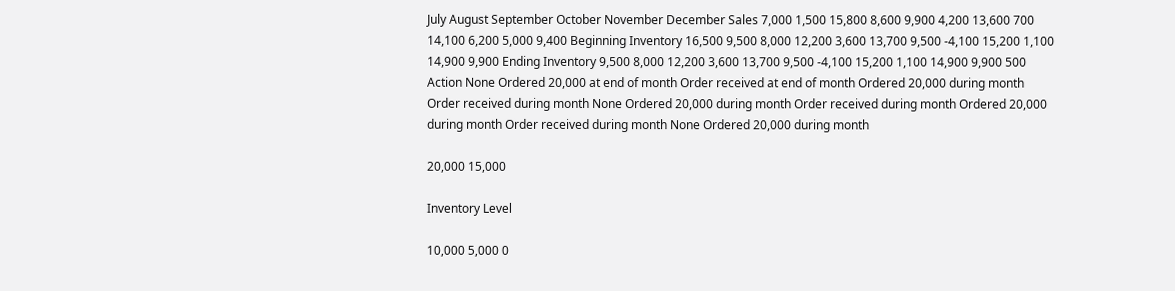July August September October November December Sales 7,000 1,500 15,800 8,600 9,900 4,200 13,600 700 14,100 6,200 5,000 9,400 Beginning Inventory 16,500 9,500 8,000 12,200 3,600 13,700 9,500 -4,100 15,200 1,100 14,900 9,900 Ending Inventory 9,500 8,000 12,200 3,600 13,700 9,500 -4,100 15,200 1,100 14,900 9,900 500 Action None Ordered 20,000 at end of month Order received at end of month Ordered 20,000 during month Order received during month None Ordered 20,000 during month Order received during month Ordered 20,000 during month Order received during month None Ordered 20,000 during month

20,000 15,000

Inventory Level

10,000 5,000 0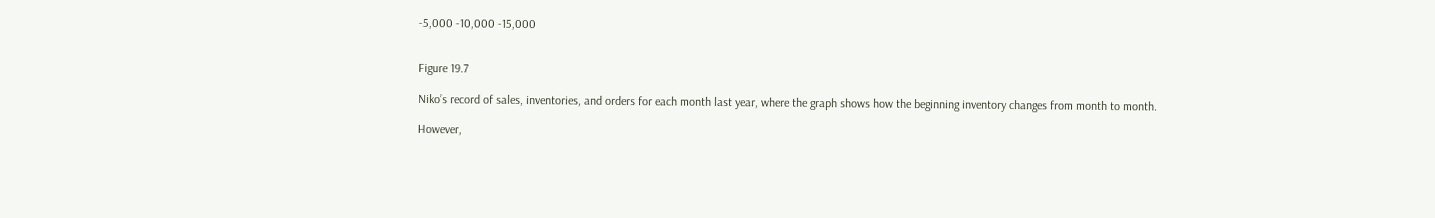-5,000 -10,000 -15,000


Figure 19.7

Niko’s record of sales, inventories, and orders for each month last year, where the graph shows how the beginning inventory changes from month to month.

However,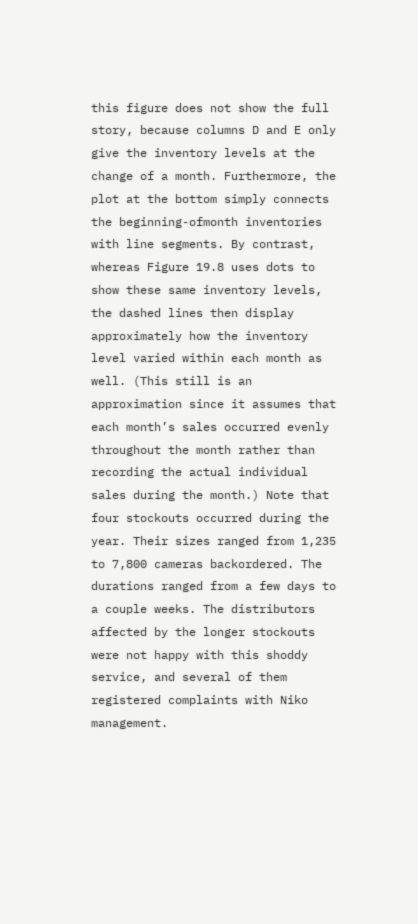this figure does not show the full story, because columns D and E only give the inventory levels at the change of a month. Furthermore, the plot at the bottom simply connects the beginning-ofmonth inventories with line segments. By contrast, whereas Figure 19.8 uses dots to show these same inventory levels, the dashed lines then display approximately how the inventory level varied within each month as well. (This still is an approximation since it assumes that each month’s sales occurred evenly throughout the month rather than recording the actual individual sales during the month.) Note that four stockouts occurred during the year. Their sizes ranged from 1,235 to 7,800 cameras backordered. The durations ranged from a few days to a couple weeks. The distributors affected by the longer stockouts were not happy with this shoddy service, and several of them registered complaints with Niko management.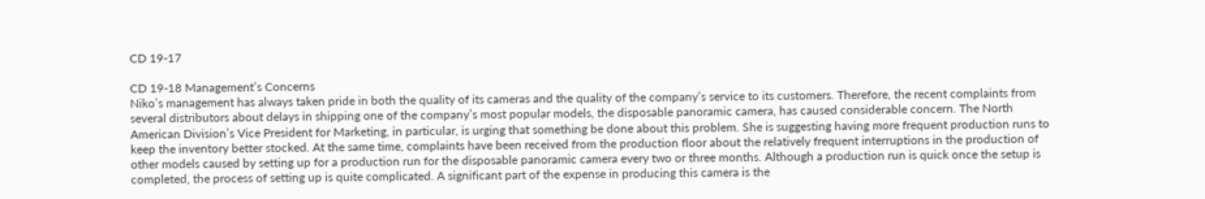CD 19-17

CD 19-18 Management’s Concerns
Niko’s management has always taken pride in both the quality of its cameras and the quality of the company’s service to its customers. Therefore, the recent complaints from several distributors about delays in shipping one of the company’s most popular models, the disposable panoramic camera, has caused considerable concern. The North American Division’s Vice President for Marketing, in particular, is urging that something be done about this problem. She is suggesting having more frequent production runs to keep the inventory better stocked. At the same time, complaints have been received from the production floor about the relatively frequent interruptions in the production of other models caused by setting up for a production run for the disposable panoramic camera every two or three months. Although a production run is quick once the setup is completed, the process of setting up is quite complicated. A significant part of the expense in producing this camera is the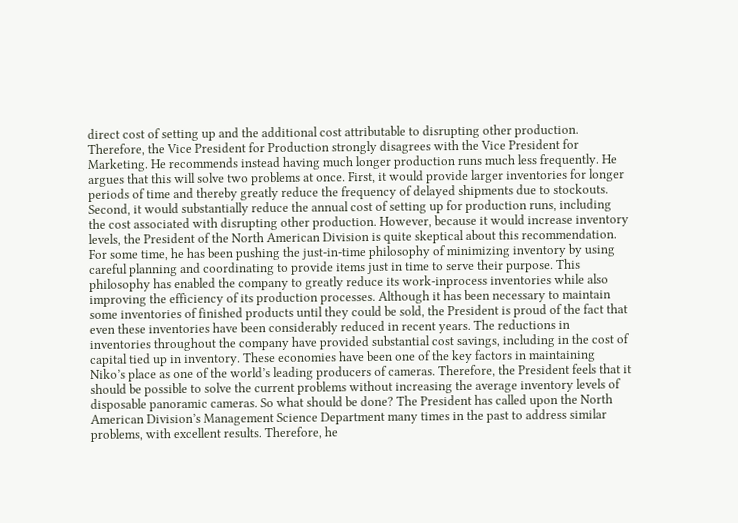direct cost of setting up and the additional cost attributable to disrupting other production. Therefore, the Vice President for Production strongly disagrees with the Vice President for Marketing. He recommends instead having much longer production runs much less frequently. He argues that this will solve two problems at once. First, it would provide larger inventories for longer periods of time and thereby greatly reduce the frequency of delayed shipments due to stockouts. Second, it would substantially reduce the annual cost of setting up for production runs, including the cost associated with disrupting other production. However, because it would increase inventory levels, the President of the North American Division is quite skeptical about this recommendation. For some time, he has been pushing the just-in-time philosophy of minimizing inventory by using careful planning and coordinating to provide items just in time to serve their purpose. This philosophy has enabled the company to greatly reduce its work-inprocess inventories while also improving the efficiency of its production processes. Although it has been necessary to maintain some inventories of finished products until they could be sold, the President is proud of the fact that even these inventories have been considerably reduced in recent years. The reductions in inventories throughout the company have provided substantial cost savings, including in the cost of capital tied up in inventory. These economies have been one of the key factors in maintaining Niko’s place as one of the world’s leading producers of cameras. Therefore, the President feels that it should be possible to solve the current problems without increasing the average inventory levels of disposable panoramic cameras. So what should be done? The President has called upon the North American Division’s Management Science Department many times in the past to address similar problems, with excellent results. Therefore, he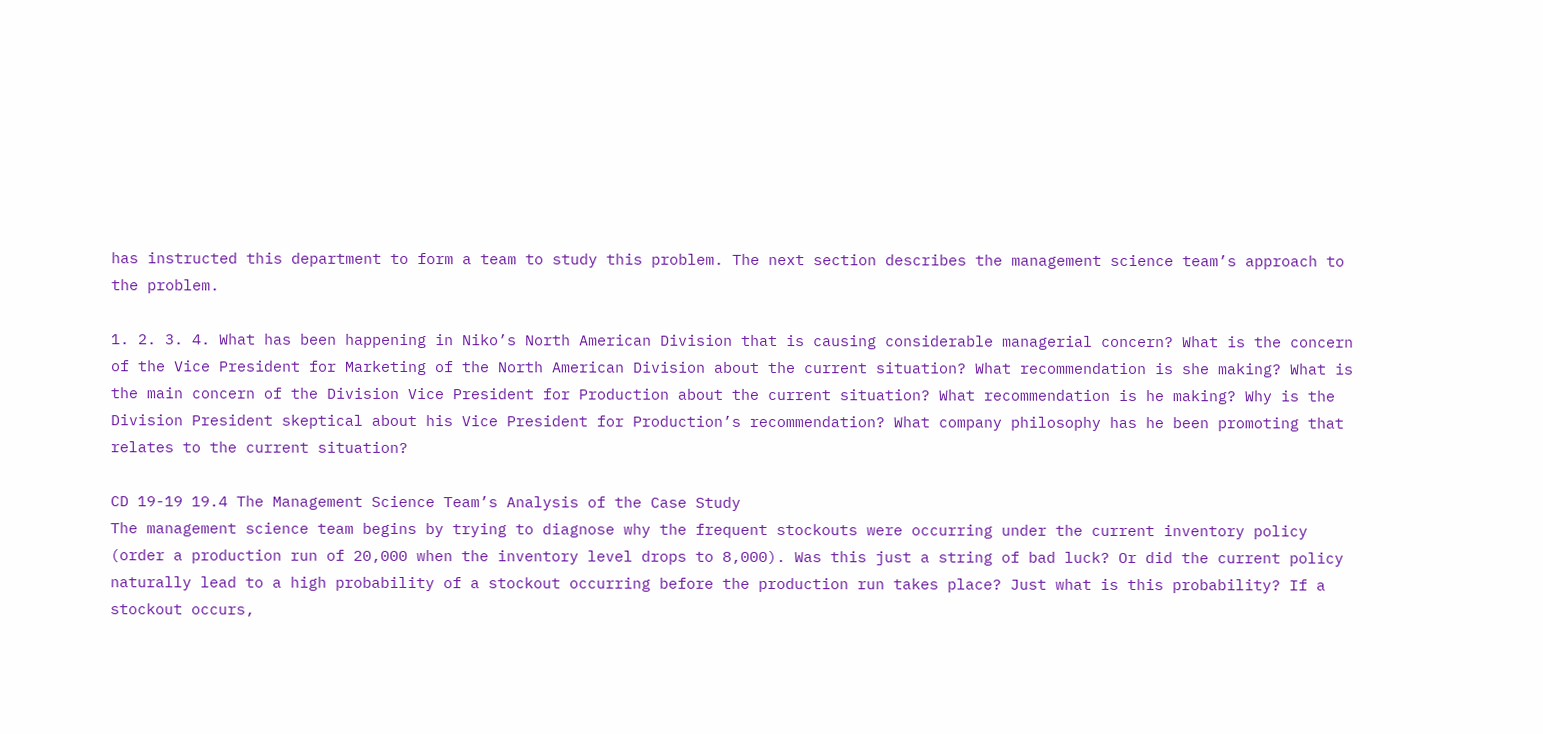has instructed this department to form a team to study this problem. The next section describes the management science team’s approach to the problem.

1. 2. 3. 4. What has been happening in Niko’s North American Division that is causing considerable managerial concern? What is the concern of the Vice President for Marketing of the North American Division about the current situation? What recommendation is she making? What is the main concern of the Division Vice President for Production about the current situation? What recommendation is he making? Why is the Division President skeptical about his Vice President for Production’s recommendation? What company philosophy has he been promoting that relates to the current situation?

CD 19-19 19.4 The Management Science Team’s Analysis of the Case Study
The management science team begins by trying to diagnose why the frequent stockouts were occurring under the current inventory policy (order a production run of 20,000 when the inventory level drops to 8,000). Was this just a string of bad luck? Or did the current policy naturally lead to a high probability of a stockout occurring before the production run takes place? Just what is this probability? If a stockout occurs,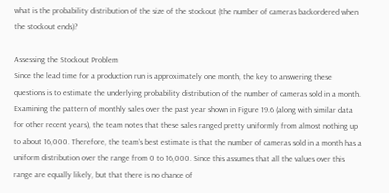what is the probability distribution of the size of the stockout (the number of cameras backordered when the stockout ends)?

Assessing the Stockout Problem
Since the lead time for a production run is approximately one month, the key to answering these questions is to estimate the underlying probability distribution of the number of cameras sold in a month. Examining the pattern of monthly sales over the past year shown in Figure 19.6 (along with similar data for other recent years), the team notes that these sales ranged pretty uniformly from almost nothing up to about 16,000. Therefore, the team’s best estimate is that the number of cameras sold in a month has a uniform distribution over the range from 0 to 16,000. Since this assumes that all the values over this range are equally likely, but that there is no chance of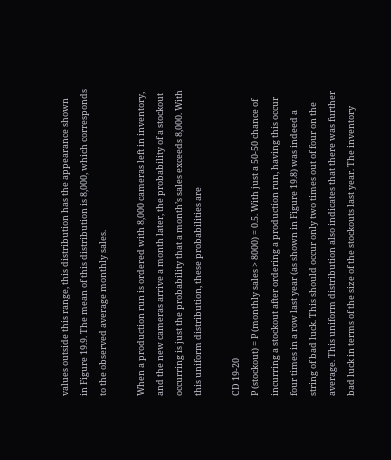values outside this range, this distribution has the appearance shown in Figure 19.9. The mean of this distribution is 8,000, which corresponds to the observed average monthly sales.

When a production run is ordered with 8,000 cameras left in inventory, and the new cameras arrive a month later, the probability of a stockout occurring is just the probability that a month’s sales exceeds 8,000. With this uniform distribution, these probabilities are

CD 19-20
P (stockout) = P (monthly sales > 8000) = 0.5. With just a 50-50 chance of incurring a stockout after ordering a production run, having this occur four times in a row last year (as shown in Figure 19.8) was indeed a string of bad luck. This should occur only two times out of four on the average. This uniform distribution also indicates that there was further bad luck in terms of the size of the stockouts last year. The inventory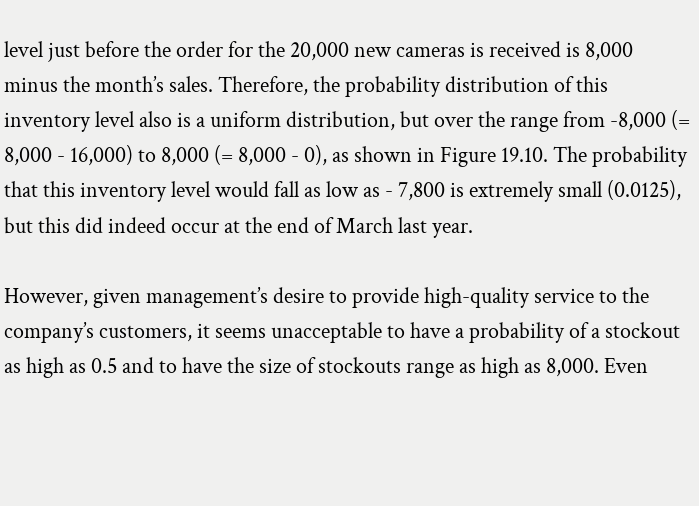level just before the order for the 20,000 new cameras is received is 8,000 minus the month’s sales. Therefore, the probability distribution of this inventory level also is a uniform distribution, but over the range from -8,000 (= 8,000 - 16,000) to 8,000 (= 8,000 - 0), as shown in Figure 19.10. The probability that this inventory level would fall as low as - 7,800 is extremely small (0.0125), but this did indeed occur at the end of March last year.

However, given management’s desire to provide high-quality service to the company’s customers, it seems unacceptable to have a probability of a stockout as high as 0.5 and to have the size of stockouts range as high as 8,000. Even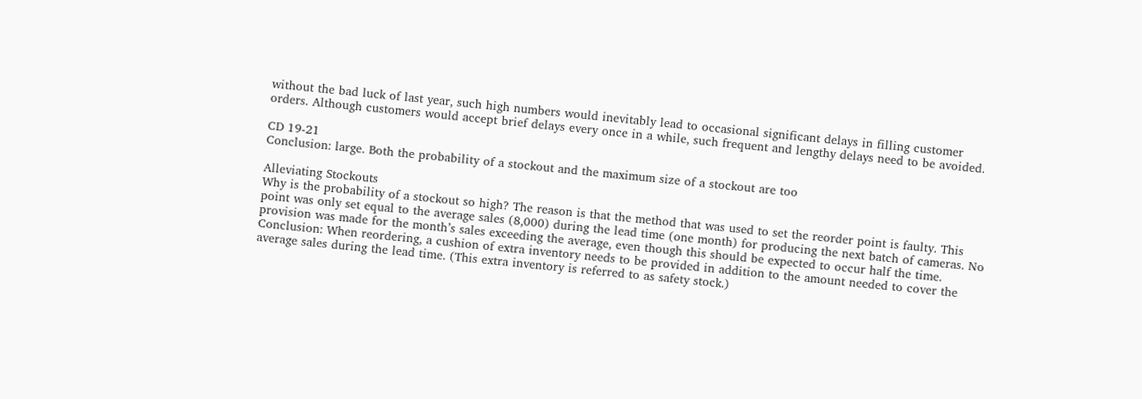without the bad luck of last year, such high numbers would inevitably lead to occasional significant delays in filling customer orders. Although customers would accept brief delays every once in a while, such frequent and lengthy delays need to be avoided.

CD 19-21
Conclusion: large. Both the probability of a stockout and the maximum size of a stockout are too

Alleviating Stockouts
Why is the probability of a stockout so high? The reason is that the method that was used to set the reorder point is faulty. This point was only set equal to the average sales (8,000) during the lead time (one month) for producing the next batch of cameras. No provision was made for the month’s sales exceeding the average, even though this should be expected to occur half the time. Conclusion: When reordering, a cushion of extra inventory needs to be provided in addition to the amount needed to cover the average sales during the lead time. (This extra inventory is referred to as safety stock.)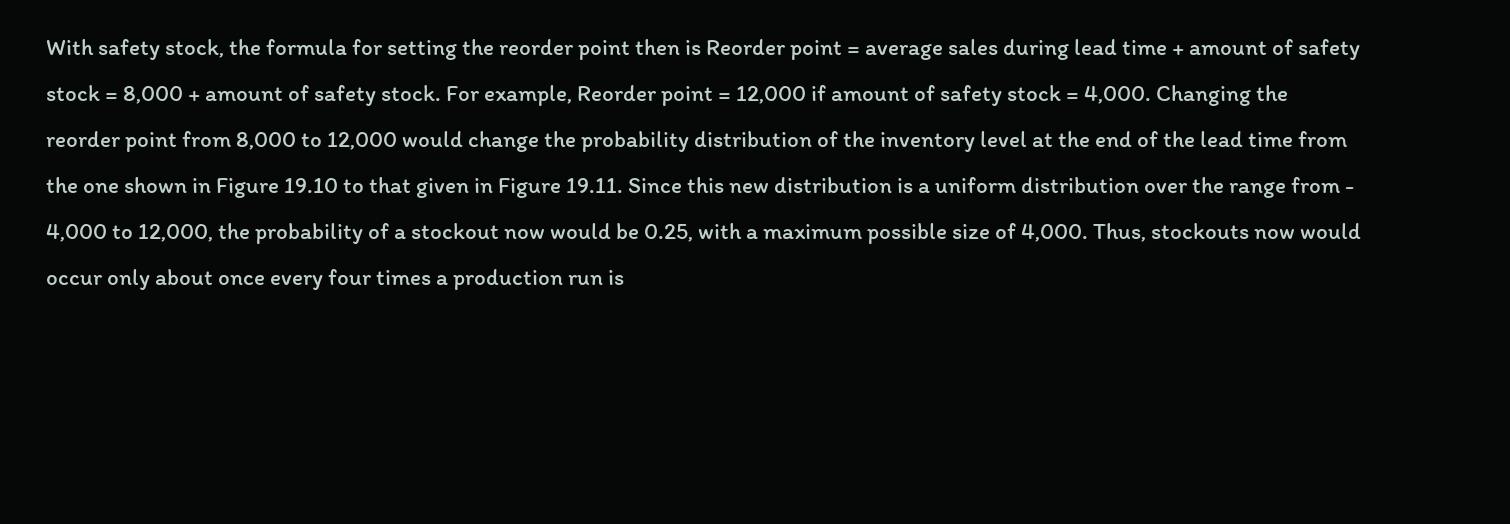With safety stock, the formula for setting the reorder point then is Reorder point = average sales during lead time + amount of safety stock = 8,000 + amount of safety stock. For example, Reorder point = 12,000 if amount of safety stock = 4,000. Changing the reorder point from 8,000 to 12,000 would change the probability distribution of the inventory level at the end of the lead time from the one shown in Figure 19.10 to that given in Figure 19.11. Since this new distribution is a uniform distribution over the range from - 4,000 to 12,000, the probability of a stockout now would be 0.25, with a maximum possible size of 4,000. Thus, stockouts now would occur only about once every four times a production run is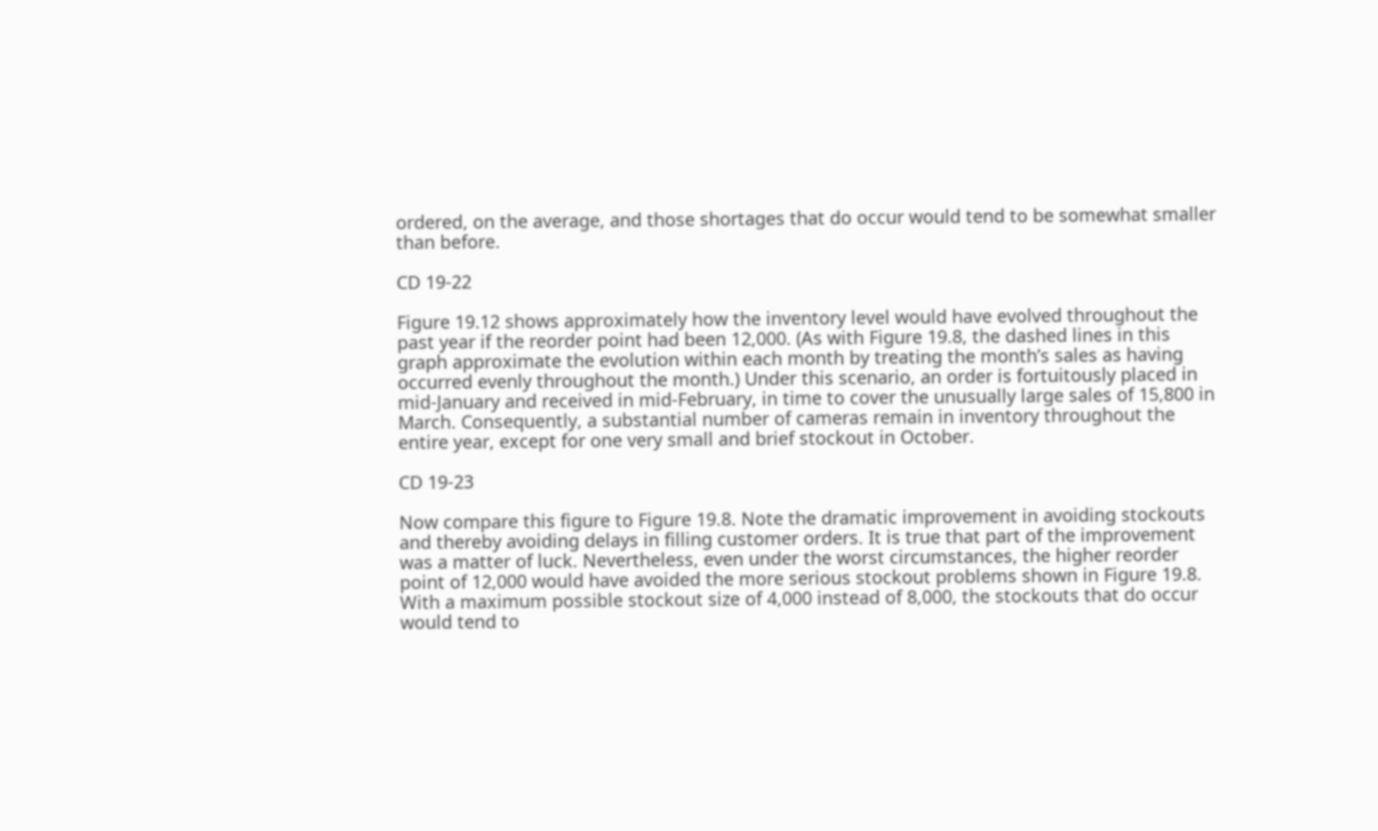ordered, on the average, and those shortages that do occur would tend to be somewhat smaller than before.

CD 19-22

Figure 19.12 shows approximately how the inventory level would have evolved throughout the past year if the reorder point had been 12,000. (As with Figure 19.8, the dashed lines in this graph approximate the evolution within each month by treating the month’s sales as having occurred evenly throughout the month.) Under this scenario, an order is fortuitously placed in mid-January and received in mid-February, in time to cover the unusually large sales of 15,800 in March. Consequently, a substantial number of cameras remain in inventory throughout the entire year, except for one very small and brief stockout in October.

CD 19-23

Now compare this figure to Figure 19.8. Note the dramatic improvement in avoiding stockouts and thereby avoiding delays in filling customer orders. It is true that part of the improvement was a matter of luck. Nevertheless, even under the worst circumstances, the higher reorder point of 12,000 would have avoided the more serious stockout problems shown in Figure 19.8. With a maximum possible stockout size of 4,000 instead of 8,000, the stockouts that do occur would tend to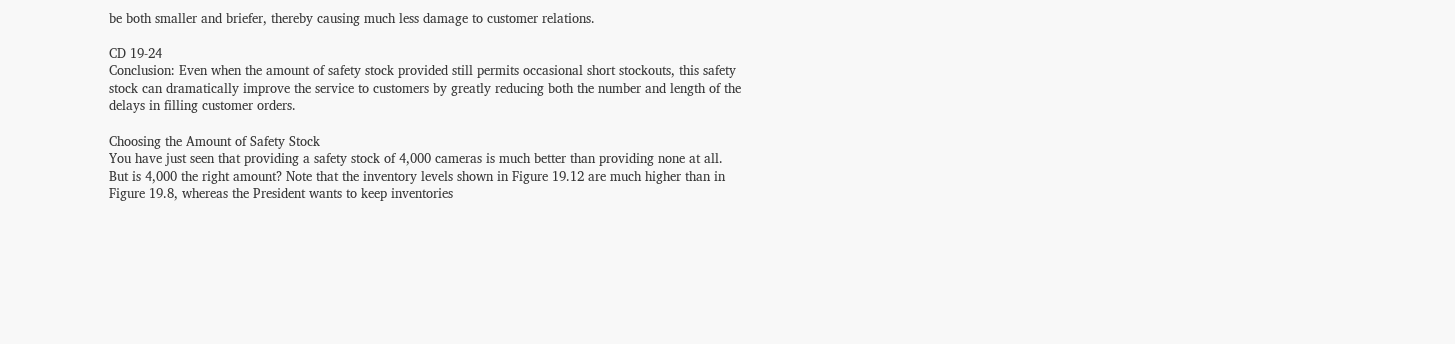be both smaller and briefer, thereby causing much less damage to customer relations.

CD 19-24
Conclusion: Even when the amount of safety stock provided still permits occasional short stockouts, this safety stock can dramatically improve the service to customers by greatly reducing both the number and length of the delays in filling customer orders.

Choosing the Amount of Safety Stock
You have just seen that providing a safety stock of 4,000 cameras is much better than providing none at all. But is 4,000 the right amount? Note that the inventory levels shown in Figure 19.12 are much higher than in Figure 19.8, whereas the President wants to keep inventories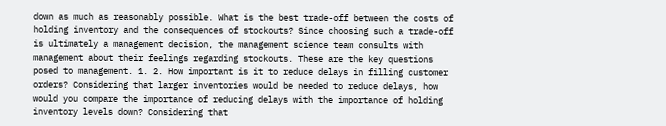down as much as reasonably possible. What is the best trade-off between the costs of holding inventory and the consequences of stockouts? Since choosing such a trade-off is ultimately a management decision, the management science team consults with management about their feelings regarding stockouts. These are the key questions posed to management. 1. 2. How important is it to reduce delays in filling customer orders? Considering that larger inventories would be needed to reduce delays, how would you compare the importance of reducing delays with the importance of holding inventory levels down? Considering that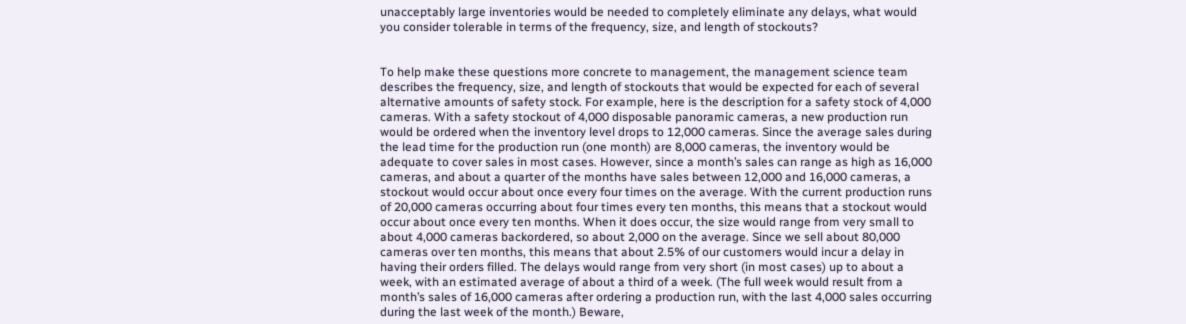unacceptably large inventories would be needed to completely eliminate any delays, what would you consider tolerable in terms of the frequency, size, and length of stockouts?


To help make these questions more concrete to management, the management science team describes the frequency, size, and length of stockouts that would be expected for each of several alternative amounts of safety stock. For example, here is the description for a safety stock of 4,000 cameras. With a safety stockout of 4,000 disposable panoramic cameras, a new production run would be ordered when the inventory level drops to 12,000 cameras. Since the average sales during the lead time for the production run (one month) are 8,000 cameras, the inventory would be adequate to cover sales in most cases. However, since a month’s sales can range as high as 16,000 cameras, and about a quarter of the months have sales between 12,000 and 16,000 cameras, a stockout would occur about once every four times on the average. With the current production runs of 20,000 cameras occurring about four times every ten months, this means that a stockout would occur about once every ten months. When it does occur, the size would range from very small to about 4,000 cameras backordered, so about 2,000 on the average. Since we sell about 80,000 cameras over ten months, this means that about 2.5% of our customers would incur a delay in having their orders filled. The delays would range from very short (in most cases) up to about a week, with an estimated average of about a third of a week. (The full week would result from a month’s sales of 16,000 cameras after ordering a production run, with the last 4,000 sales occurring during the last week of the month.) Beware,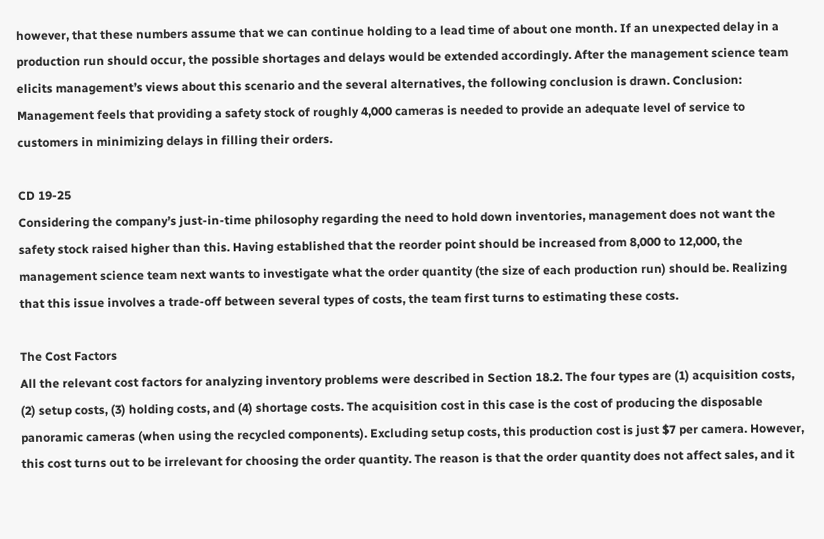however, that these numbers assume that we can continue holding to a lead time of about one month. If an unexpected delay in a production run should occur, the possible shortages and delays would be extended accordingly. After the management science team elicits management’s views about this scenario and the several alternatives, the following conclusion is drawn. Conclusion: Management feels that providing a safety stock of roughly 4,000 cameras is needed to provide an adequate level of service to customers in minimizing delays in filling their orders.

CD 19-25
Considering the company’s just-in-time philosophy regarding the need to hold down inventories, management does not want the safety stock raised higher than this. Having established that the reorder point should be increased from 8,000 to 12,000, the management science team next wants to investigate what the order quantity (the size of each production run) should be. Realizing that this issue involves a trade-off between several types of costs, the team first turns to estimating these costs.

The Cost Factors
All the relevant cost factors for analyzing inventory problems were described in Section 18.2. The four types are (1) acquisition costs, (2) setup costs, (3) holding costs, and (4) shortage costs. The acquisition cost in this case is the cost of producing the disposable panoramic cameras (when using the recycled components). Excluding setup costs, this production cost is just $7 per camera. However, this cost turns out to be irrelevant for choosing the order quantity. The reason is that the order quantity does not affect sales, and it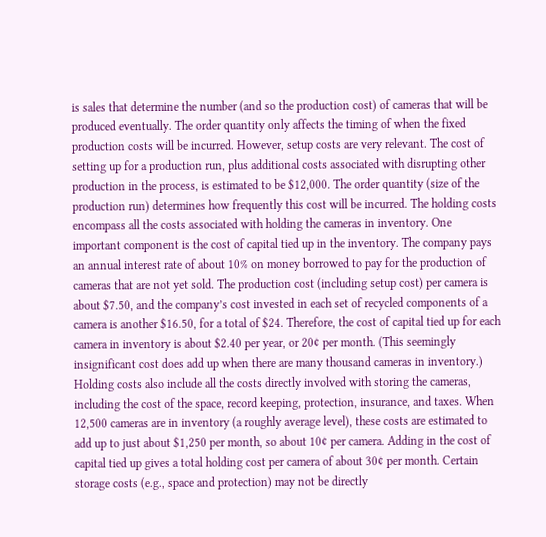is sales that determine the number (and so the production cost) of cameras that will be produced eventually. The order quantity only affects the timing of when the fixed production costs will be incurred. However, setup costs are very relevant. The cost of setting up for a production run, plus additional costs associated with disrupting other production in the process, is estimated to be $12,000. The order quantity (size of the production run) determines how frequently this cost will be incurred. The holding costs encompass all the costs associated with holding the cameras in inventory. One important component is the cost of capital tied up in the inventory. The company pays an annual interest rate of about 10% on money borrowed to pay for the production of cameras that are not yet sold. The production cost (including setup cost) per camera is about $7.50, and the company’s cost invested in each set of recycled components of a camera is another $16.50, for a total of $24. Therefore, the cost of capital tied up for each camera in inventory is about $2.40 per year, or 20¢ per month. (This seemingly insignificant cost does add up when there are many thousand cameras in inventory.) Holding costs also include all the costs directly involved with storing the cameras, including the cost of the space, record keeping, protection, insurance, and taxes. When 12,500 cameras are in inventory (a roughly average level), these costs are estimated to add up to just about $1,250 per month, so about 10¢ per camera. Adding in the cost of capital tied up gives a total holding cost per camera of about 30¢ per month. Certain storage costs (e.g., space and protection) may not be directly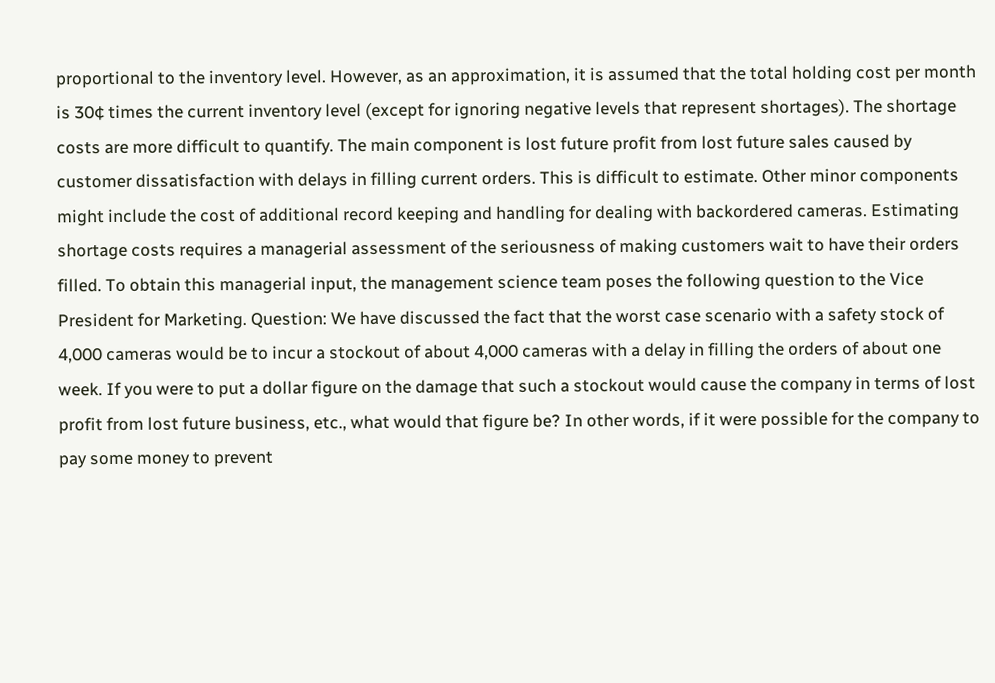proportional to the inventory level. However, as an approximation, it is assumed that the total holding cost per month is 30¢ times the current inventory level (except for ignoring negative levels that represent shortages). The shortage costs are more difficult to quantify. The main component is lost future profit from lost future sales caused by customer dissatisfaction with delays in filling current orders. This is difficult to estimate. Other minor components might include the cost of additional record keeping and handling for dealing with backordered cameras. Estimating shortage costs requires a managerial assessment of the seriousness of making customers wait to have their orders filled. To obtain this managerial input, the management science team poses the following question to the Vice President for Marketing. Question: We have discussed the fact that the worst case scenario with a safety stock of 4,000 cameras would be to incur a stockout of about 4,000 cameras with a delay in filling the orders of about one week. If you were to put a dollar figure on the damage that such a stockout would cause the company in terms of lost profit from lost future business, etc., what would that figure be? In other words, if it were possible for the company to pay some money to prevent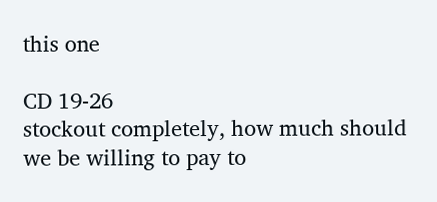this one

CD 19-26
stockout completely, how much should we be willing to pay to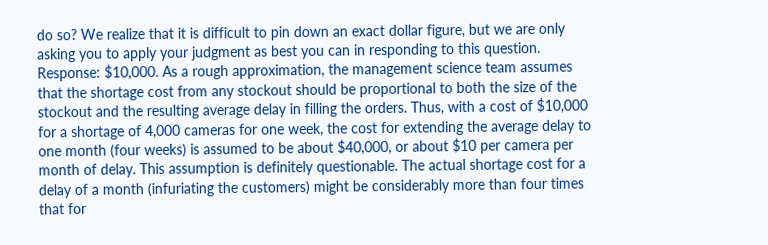do so? We realize that it is difficult to pin down an exact dollar figure, but we are only asking you to apply your judgment as best you can in responding to this question. Response: $10,000. As a rough approximation, the management science team assumes that the shortage cost from any stockout should be proportional to both the size of the stockout and the resulting average delay in filling the orders. Thus, with a cost of $10,000 for a shortage of 4,000 cameras for one week, the cost for extending the average delay to one month (four weeks) is assumed to be about $40,000, or about $10 per camera per month of delay. This assumption is definitely questionable. The actual shortage cost for a delay of a month (infuriating the customers) might be considerably more than four times that for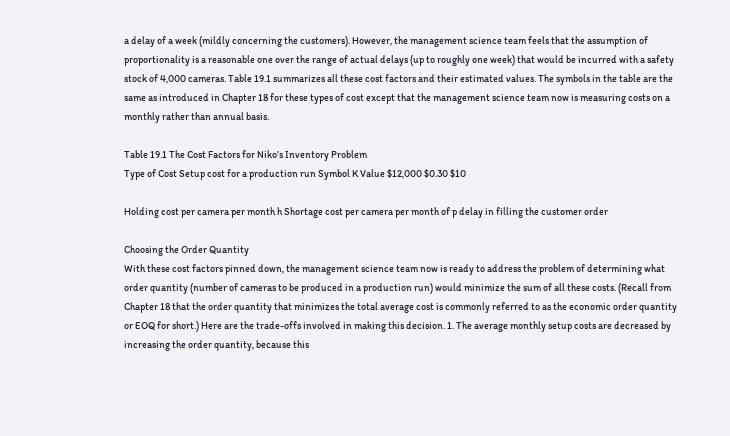a delay of a week (mildly concerning the customers). However, the management science team feels that the assumption of proportionality is a reasonable one over the range of actual delays (up to roughly one week) that would be incurred with a safety stock of 4,000 cameras. Table 19.1 summarizes all these cost factors and their estimated values. The symbols in the table are the same as introduced in Chapter 18 for these types of cost except that the management science team now is measuring costs on a monthly rather than annual basis.

Table 19.1 The Cost Factors for Niko’s Inventory Problem
Type of Cost Setup cost for a production run Symbol K Value $12,000 $0.30 $10

Holding cost per camera per month h Shortage cost per camera per month of p delay in filling the customer order

Choosing the Order Quantity
With these cost factors pinned down, the management science team now is ready to address the problem of determining what order quantity (number of cameras to be produced in a production run) would minimize the sum of all these costs. (Recall from Chapter 18 that the order quantity that minimizes the total average cost is commonly referred to as the economic order quantity or EOQ for short.) Here are the trade-offs involved in making this decision. 1. The average monthly setup costs are decreased by increasing the order quantity, because this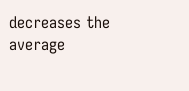decreases the average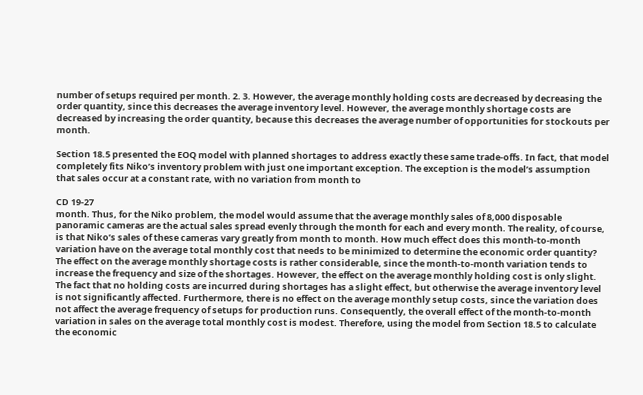number of setups required per month. 2. 3. However, the average monthly holding costs are decreased by decreasing the order quantity, since this decreases the average inventory level. However, the average monthly shortage costs are decreased by increasing the order quantity, because this decreases the average number of opportunities for stockouts per month.

Section 18.5 presented the EOQ model with planned shortages to address exactly these same trade-offs. In fact, that model completely fits Niko’s inventory problem with just one important exception. The exception is the model’s assumption that sales occur at a constant rate, with no variation from month to

CD 19-27
month. Thus, for the Niko problem, the model would assume that the average monthly sales of 8,000 disposable panoramic cameras are the actual sales spread evenly through the month for each and every month. The reality, of course, is that Niko’s sales of these cameras vary greatly from month to month. How much effect does this month-to-month variation have on the average total monthly cost that needs to be minimized to determine the economic order quantity? The effect on the average monthly shortage costs is rather considerable, since the month-to-month variation tends to increase the frequency and size of the shortages. However, the effect on the average monthly holding cost is only slight. The fact that no holding costs are incurred during shortages has a slight effect, but otherwise the average inventory level is not significantly affected. Furthermore, there is no effect on the average monthly setup costs, since the variation does not affect the average frequency of setups for production runs. Consequently, the overall effect of the month-to-month variation in sales on the average total monthly cost is modest. Therefore, using the model from Section 18.5 to calculate the economic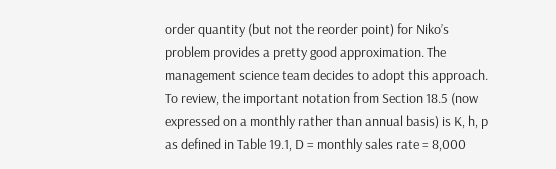order quantity (but not the reorder point) for Niko’s problem provides a pretty good approximation. The management science team decides to adopt this approach. To review, the important notation from Section 18.5 (now expressed on a monthly rather than annual basis) is K, h, p as defined in Table 19.1, D = monthly sales rate = 8,000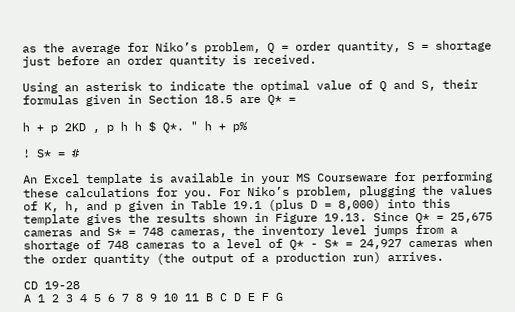as the average for Niko’s problem, Q = order quantity, S = shortage just before an order quantity is received.

Using an asterisk to indicate the optimal value of Q and S, their formulas given in Section 18.5 are Q* =

h + p 2KD , p h h $ Q*. " h + p%

! S* = #

An Excel template is available in your MS Courseware for performing these calculations for you. For Niko’s problem, plugging the values of K, h, and p given in Table 19.1 (plus D = 8,000) into this template gives the results shown in Figure 19.13. Since Q* = 25,675 cameras and S* = 748 cameras, the inventory level jumps from a shortage of 748 cameras to a level of Q* - S* = 24,927 cameras when the order quantity (the output of a production run) arrives.

CD 19-28
A 1 2 3 4 5 6 7 8 9 10 11 B C D E F G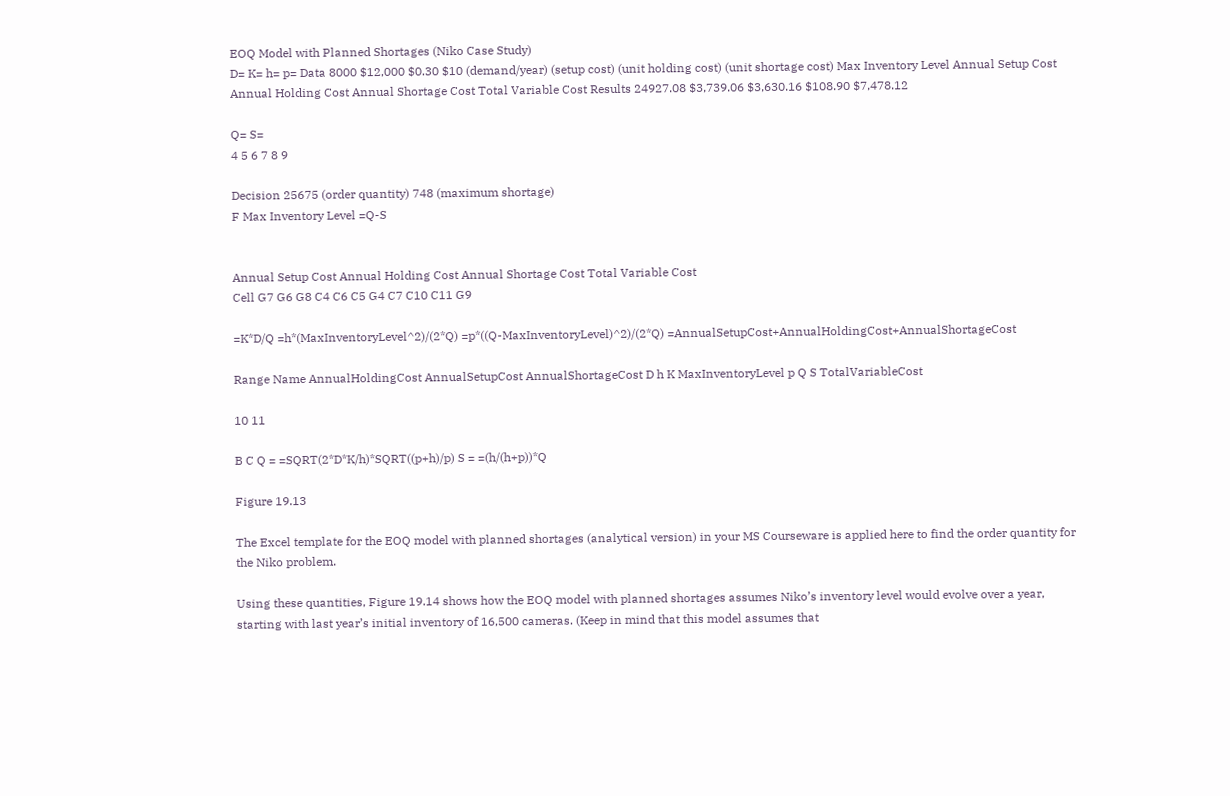EOQ Model with Planned Shortages (Niko Case Study)
D= K= h= p= Data 8000 $12,000 $0.30 $10 (demand/year) (setup cost) (unit holding cost) (unit shortage cost) Max Inventory Level Annual Setup Cost Annual Holding Cost Annual Shortage Cost Total Variable Cost Results 24927.08 $3,739.06 $3,630.16 $108.90 $7,478.12

Q= S=
4 5 6 7 8 9

Decision 25675 (order quantity) 748 (maximum shortage)
F Max Inventory Level =Q-S


Annual Setup Cost Annual Holding Cost Annual Shortage Cost Total Variable Cost
Cell G7 G6 G8 C4 C6 C5 G4 C7 C10 C11 G9

=K*D/Q =h*(MaxInventoryLevel^2)/(2*Q) =p*((Q-MaxInventoryLevel)^2)/(2*Q) =AnnualSetupCost+AnnualHoldingCost+AnnualShortageCost

Range Name AnnualHoldingCost AnnualSetupCost AnnualShortageCost D h K MaxInventoryLevel p Q S TotalVariableCost

10 11

B C Q = =SQRT(2*D*K/h)*SQRT((p+h)/p) S = =(h/(h+p))*Q

Figure 19.13

The Excel template for the EOQ model with planned shortages (analytical version) in your MS Courseware is applied here to find the order quantity for the Niko problem.

Using these quantities, Figure 19.14 shows how the EOQ model with planned shortages assumes Niko’s inventory level would evolve over a year, starting with last year’s initial inventory of 16,500 cameras. (Keep in mind that this model assumes that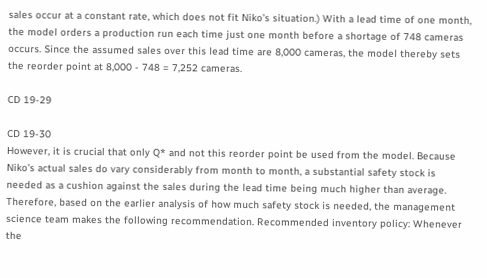sales occur at a constant rate, which does not fit Niko’s situation.) With a lead time of one month, the model orders a production run each time just one month before a shortage of 748 cameras occurs. Since the assumed sales over this lead time are 8,000 cameras, the model thereby sets the reorder point at 8,000 - 748 = 7,252 cameras.

CD 19-29

CD 19-30
However, it is crucial that only Q* and not this reorder point be used from the model. Because Niko’s actual sales do vary considerably from month to month, a substantial safety stock is needed as a cushion against the sales during the lead time being much higher than average. Therefore, based on the earlier analysis of how much safety stock is needed, the management science team makes the following recommendation. Recommended inventory policy: Whenever the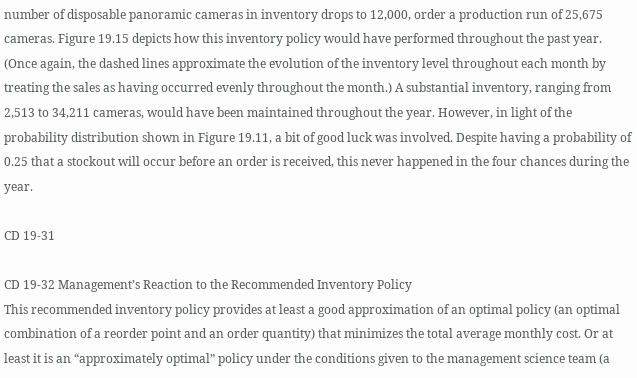number of disposable panoramic cameras in inventory drops to 12,000, order a production run of 25,675 cameras. Figure 19.15 depicts how this inventory policy would have performed throughout the past year. (Once again, the dashed lines approximate the evolution of the inventory level throughout each month by treating the sales as having occurred evenly throughout the month.) A substantial inventory, ranging from 2,513 to 34,211 cameras, would have been maintained throughout the year. However, in light of the probability distribution shown in Figure 19.11, a bit of good luck was involved. Despite having a probability of 0.25 that a stockout will occur before an order is received, this never happened in the four chances during the year.

CD 19-31

CD 19-32 Management’s Reaction to the Recommended Inventory Policy
This recommended inventory policy provides at least a good approximation of an optimal policy (an optimal combination of a reorder point and an order quantity) that minimizes the total average monthly cost. Or at least it is an “approximately optimal” policy under the conditions given to the management science team (a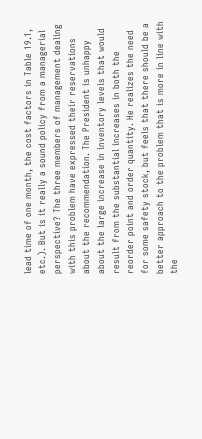lead time of one month, the cost factors in Table 19.1, etc.). But is it really a sound policy from a managerial perspective? The three members of management dealing with this problem have expressed their reservations about the recommendation. The President is unhappy about the large increase in inventory levels that would result from the substantial increases in both the reorder point and order quantity. He realizes the need for some safety stock, but feels that there should be a better approach to the problem that is more in line with the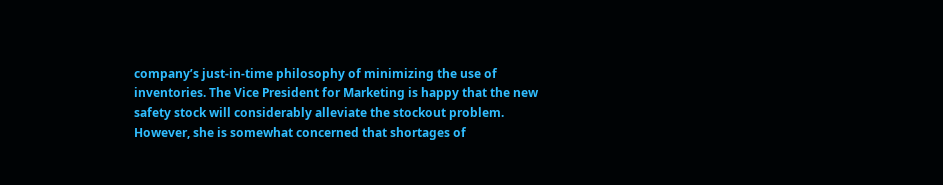company’s just-in-time philosophy of minimizing the use of inventories. The Vice President for Marketing is happy that the new safety stock will considerably alleviate the stockout problem. However, she is somewhat concerned that shortages of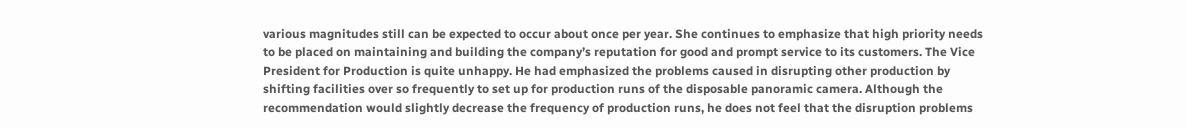various magnitudes still can be expected to occur about once per year. She continues to emphasize that high priority needs to be placed on maintaining and building the company’s reputation for good and prompt service to its customers. The Vice President for Production is quite unhappy. He had emphasized the problems caused in disrupting other production by shifting facilities over so frequently to set up for production runs of the disposable panoramic camera. Although the recommendation would slightly decrease the frequency of production runs, he does not feel that the disruption problems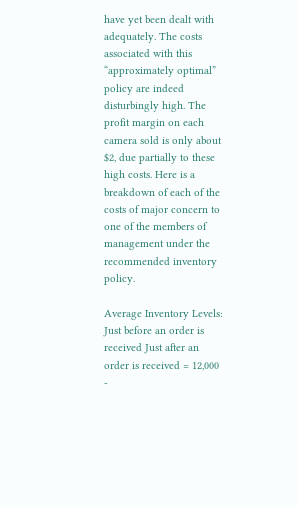have yet been dealt with adequately. The costs associated with this “approximately optimal” policy are indeed disturbingly high. The profit margin on each camera sold is only about $2, due partially to these high costs. Here is a breakdown of each of the costs of major concern to one of the members of management under the recommended inventory policy.

Average Inventory Levels: Just before an order is received Just after an order is received = 12,000 -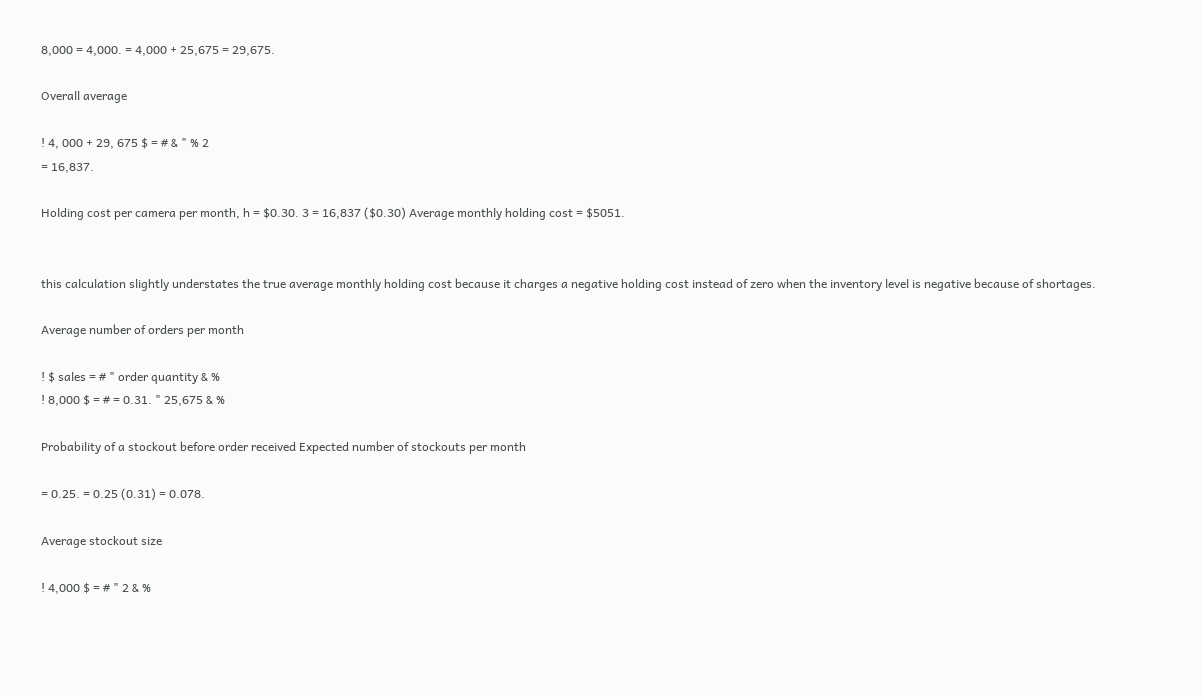8,000 = 4,000. = 4,000 + 25,675 = 29,675.

Overall average

! 4, 000 + 29, 675 $ = # & " % 2
= 16,837.

Holding cost per camera per month, h = $0.30. 3 = 16,837 ($0.30) Average monthly holding cost = $5051.


this calculation slightly understates the true average monthly holding cost because it charges a negative holding cost instead of zero when the inventory level is negative because of shortages.

Average number of orders per month

! $ sales = # " order quantity & %
! 8,000 $ = # = 0.31. " 25,675 & %

Probability of a stockout before order received Expected number of stockouts per month

= 0.25. = 0.25 (0.31) = 0.078.

Average stockout size

! 4,000 $ = # " 2 & %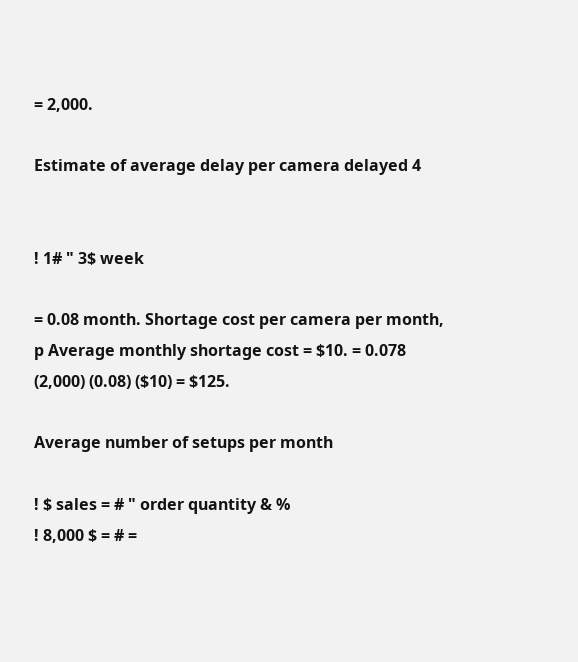= 2,000.

Estimate of average delay per camera delayed 4


! 1# " 3$ week

= 0.08 month. Shortage cost per camera per month, p Average monthly shortage cost = $10. = 0.078 (2,000) (0.08) ($10) = $125.

Average number of setups per month

! $ sales = # " order quantity & %
! 8,000 $ = # =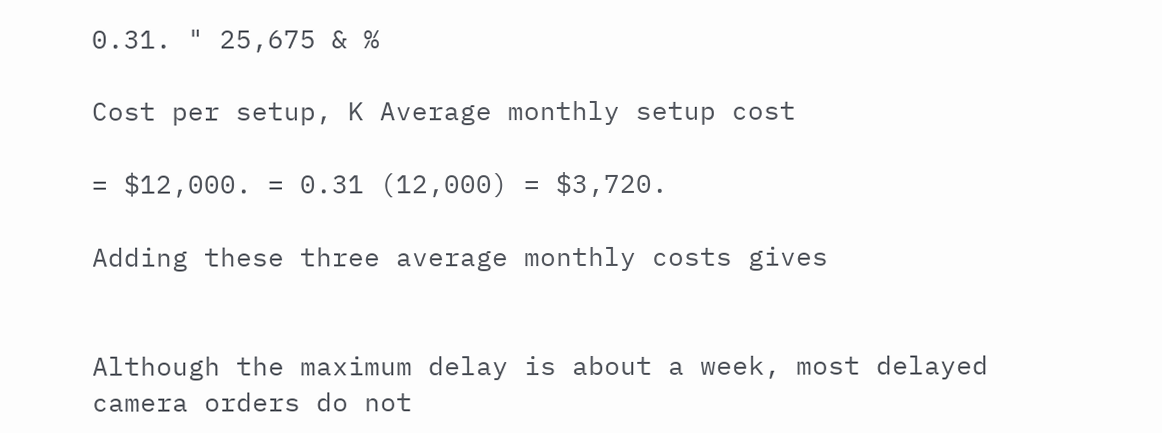0.31. " 25,675 & %

Cost per setup, K Average monthly setup cost

= $12,000. = 0.31 (12,000) = $3,720.

Adding these three average monthly costs gives


Although the maximum delay is about a week, most delayed camera orders do not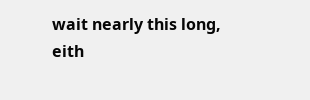wait nearly this long, eith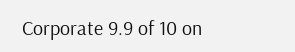Corporate 9.9 of 10 on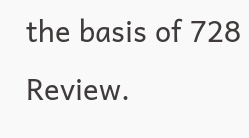the basis of 728 Review.